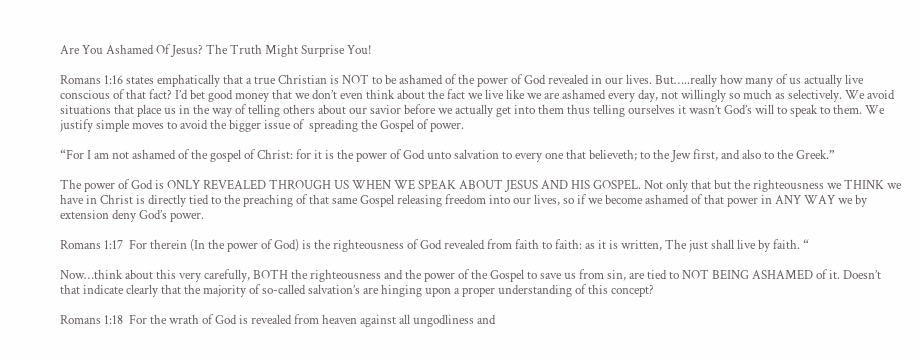Are You Ashamed Of Jesus? The Truth Might Surprise You!

Romans 1:16 states emphatically that a true Christian is NOT to be ashamed of the power of God revealed in our lives. But…..really how many of us actually live conscious of that fact? I’d bet good money that we don’t even think about the fact we live like we are ashamed every day, not willingly so much as selectively. We avoid situations that place us in the way of telling others about our savior before we actually get into them thus telling ourselves it wasn’t God’s will to speak to them. We justify simple moves to avoid the bigger issue of  spreading the Gospel of power.

“For I am not ashamed of the gospel of Christ: for it is the power of God unto salvation to every one that believeth; to the Jew first, and also to the Greek.”

The power of God is ONLY REVEALED THROUGH US WHEN WE SPEAK ABOUT JESUS AND HIS GOSPEL. Not only that but the righteousness we THINK we have in Christ is directly tied to the preaching of that same Gospel releasing freedom into our lives, so if we become ashamed of that power in ANY WAY we by extension deny God’s power.

Romans 1:17  For therein (In the power of God) is the righteousness of God revealed from faith to faith: as it is written, The just shall live by faith. “

Now…think about this very carefully, BOTH the righteousness and the power of the Gospel to save us from sin, are tied to NOT BEING ASHAMED of it. Doesn’t that indicate clearly that the majority of so-called salvation’s are hinging upon a proper understanding of this concept?

Romans 1:18  For the wrath of God is revealed from heaven against all ungodliness and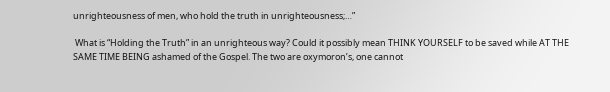unrighteousness of men, who hold the truth in unrighteousness;…”

 What is “Holding the Truth” in an unrighteous way? Could it possibly mean THINK YOURSELF to be saved while AT THE SAME TIME BEING ashamed of the Gospel. The two are oxymoron’s, one cannot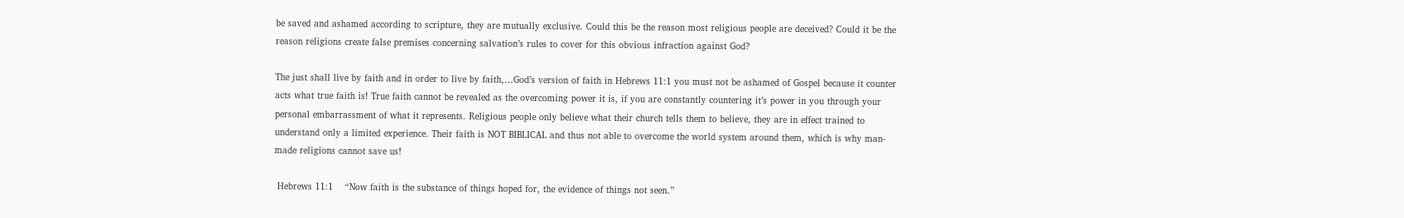be saved and ashamed according to scripture, they are mutually exclusive. Could this be the reason most religious people are deceived? Could it be the reason religions create false premises concerning salvation’s rules to cover for this obvious infraction against God?

The just shall live by faith and in order to live by faith,…God’s version of faith in Hebrews 11:1 you must not be ashamed of Gospel because it counter acts what true faith is! True faith cannot be revealed as the overcoming power it is, if you are constantly countering it’s power in you through your personal embarrassment of what it represents. Religious people only believe what their church tells them to believe, they are in effect trained to understand only a limited experience. Their faith is NOT BIBLICAL and thus not able to overcome the world system around them, which is why man-made religions cannot save us!

 Hebrews 11:1    “Now faith is the substance of things hoped for, the evidence of things not seen.”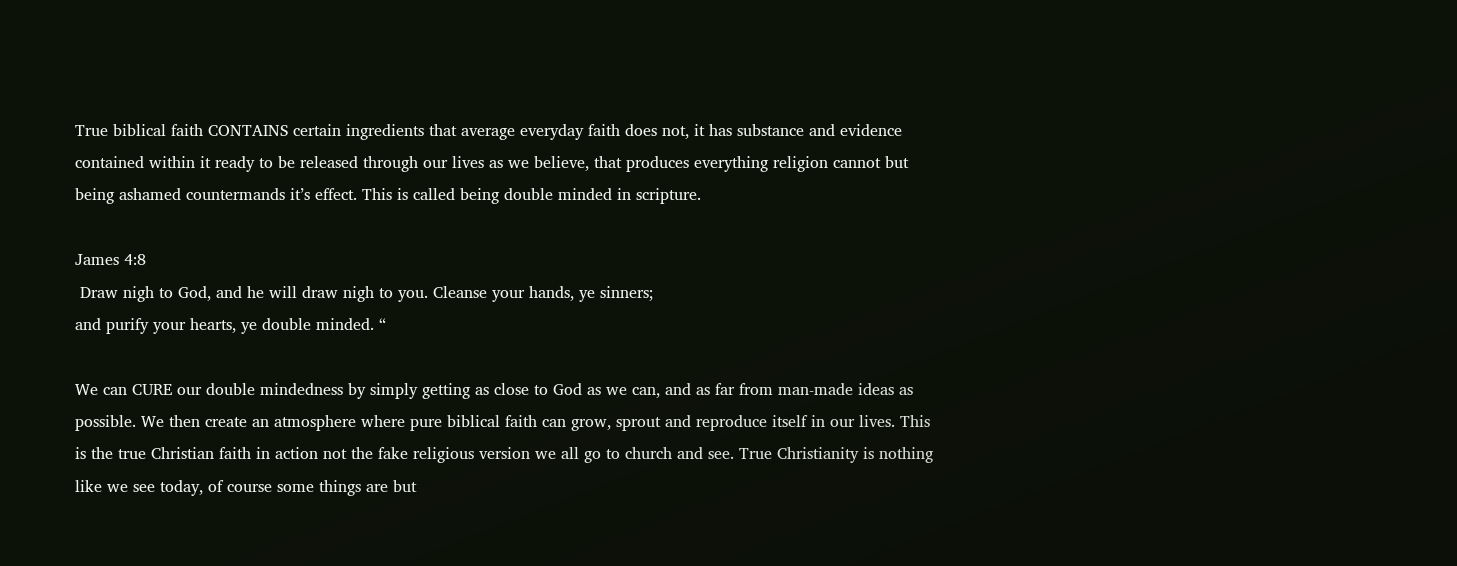True biblical faith CONTAINS certain ingredients that average everyday faith does not, it has substance and evidence contained within it ready to be released through our lives as we believe, that produces everything religion cannot but being ashamed countermands it’s effect. This is called being double minded in scripture.

James 4:8
 Draw nigh to God, and he will draw nigh to you. Cleanse your hands, ye sinners;
and purify your hearts, ye double minded. “

We can CURE our double mindedness by simply getting as close to God as we can, and as far from man-made ideas as possible. We then create an atmosphere where pure biblical faith can grow, sprout and reproduce itself in our lives. This is the true Christian faith in action not the fake religious version we all go to church and see. True Christianity is nothing like we see today, of course some things are but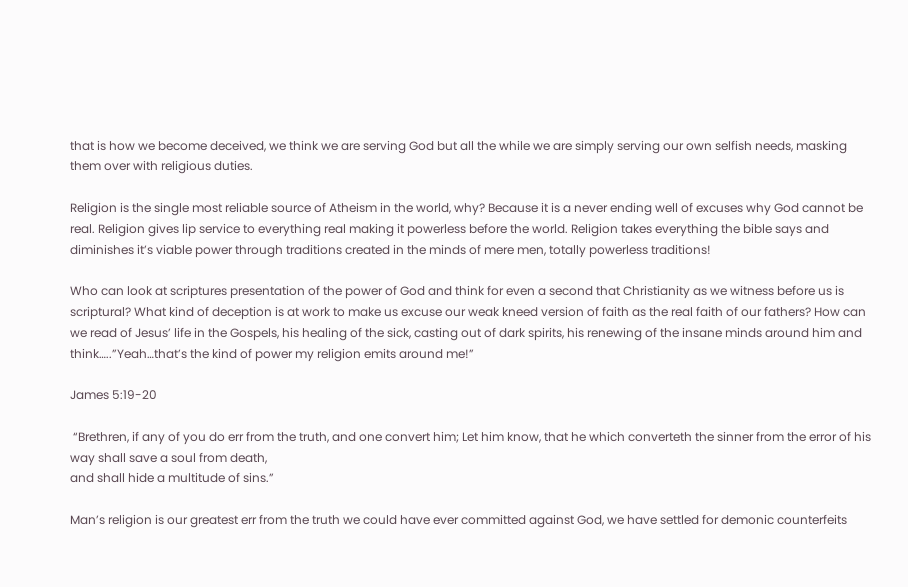that is how we become deceived, we think we are serving God but all the while we are simply serving our own selfish needs, masking them over with religious duties.

Religion is the single most reliable source of Atheism in the world, why? Because it is a never ending well of excuses why God cannot be real. Religion gives lip service to everything real making it powerless before the world. Religion takes everything the bible says and diminishes it’s viable power through traditions created in the minds of mere men, totally powerless traditions!

Who can look at scriptures presentation of the power of God and think for even a second that Christianity as we witness before us is scriptural? What kind of deception is at work to make us excuse our weak kneed version of faith as the real faith of our fathers? How can we read of Jesus’ life in the Gospels, his healing of the sick, casting out of dark spirits, his renewing of the insane minds around him and think…..”Yeah…that’s the kind of power my religion emits around me!”

James 5:19-20

 “Brethren, if any of you do err from the truth, and one convert him; Let him know, that he which converteth the sinner from the error of his way shall save a soul from death,
and shall hide a multitude of sins.”

Man’s religion is our greatest err from the truth we could have ever committed against God, we have settled for demonic counterfeits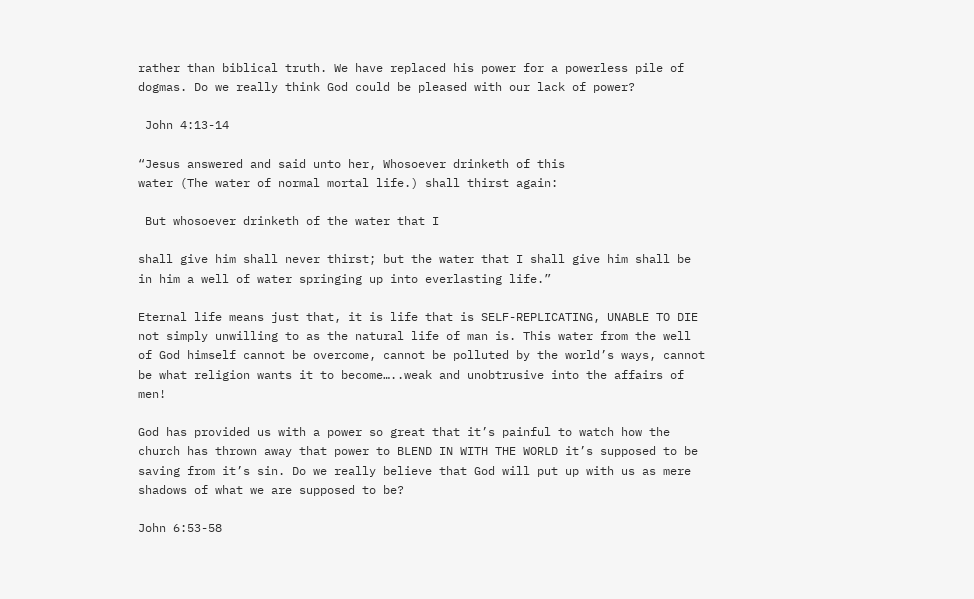rather than biblical truth. We have replaced his power for a powerless pile of dogmas. Do we really think God could be pleased with our lack of power?

 John 4:13-14

“Jesus answered and said unto her, Whosoever drinketh of this
water (The water of normal mortal life.) shall thirst again:

 But whosoever drinketh of the water that I

shall give him shall never thirst; but the water that I shall give him shall be
in him a well of water springing up into everlasting life.”

Eternal life means just that, it is life that is SELF-REPLICATING, UNABLE TO DIE not simply unwilling to as the natural life of man is. This water from the well of God himself cannot be overcome, cannot be polluted by the world’s ways, cannot be what religion wants it to become…..weak and unobtrusive into the affairs of men!

God has provided us with a power so great that it’s painful to watch how the church has thrown away that power to BLEND IN WITH THE WORLD it’s supposed to be saving from it’s sin. Do we really believe that God will put up with us as mere shadows of what we are supposed to be?

John 6:53-58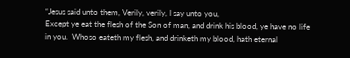“Jesus said unto them, Verily, verily, I say unto you,
Except ye eat the flesh of the Son of man, and drink his blood, ye have no life
in you.  Whoso eateth my flesh, and drinketh my blood, hath eternal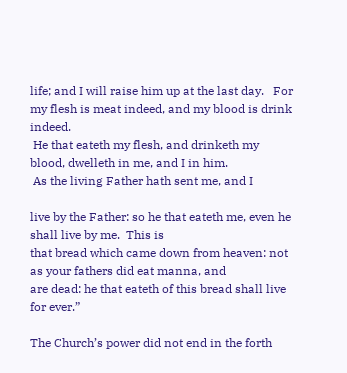life; and I will raise him up at the last day.   For my flesh is meat indeed, and my blood is drink indeed.
 He that eateth my flesh, and drinketh my
blood, dwelleth in me, and I in him.
 As the living Father hath sent me, and I

live by the Father: so he that eateth me, even he shall live by me.  This is
that bread which came down from heaven: not as your fathers did eat manna, and
are dead: he that eateth of this bread shall live for ever.”

The Church’s power did not end in the forth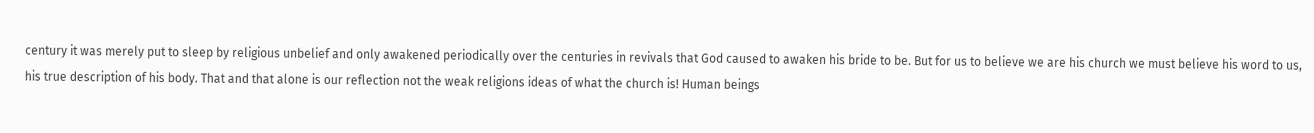century it was merely put to sleep by religious unbelief and only awakened periodically over the centuries in revivals that God caused to awaken his bride to be. But for us to believe we are his church we must believe his word to us, his true description of his body. That and that alone is our reflection not the weak religions ideas of what the church is! Human beings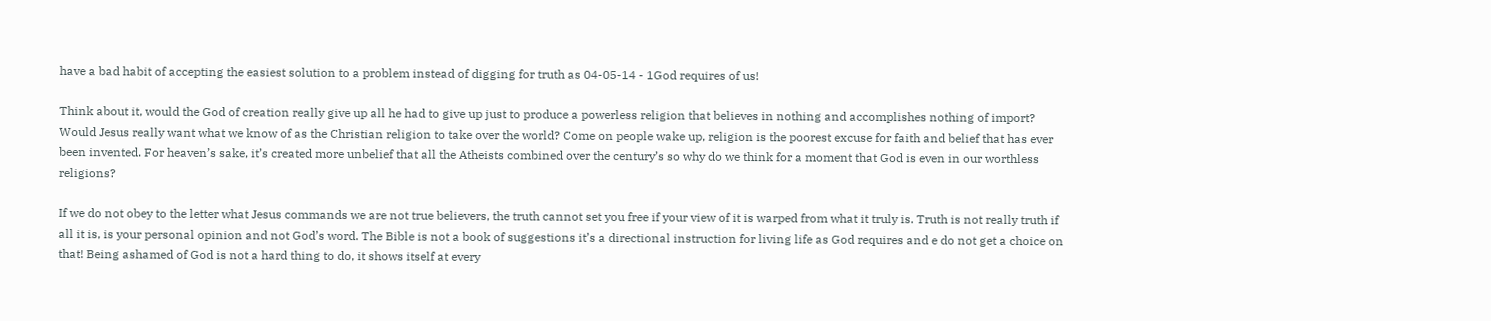have a bad habit of accepting the easiest solution to a problem instead of digging for truth as 04-05-14 - 1God requires of us!

Think about it, would the God of creation really give up all he had to give up just to produce a powerless religion that believes in nothing and accomplishes nothing of import? Would Jesus really want what we know of as the Christian religion to take over the world? Come on people wake up, religion is the poorest excuse for faith and belief that has ever been invented. For heaven’s sake, it’s created more unbelief that all the Atheists combined over the century’s so why do we think for a moment that God is even in our worthless religions?

If we do not obey to the letter what Jesus commands we are not true believers, the truth cannot set you free if your view of it is warped from what it truly is. Truth is not really truth if all it is, is your personal opinion and not God’s word. The Bible is not a book of suggestions it’s a directional instruction for living life as God requires and e do not get a choice on that! Being ashamed of God is not a hard thing to do, it shows itself at every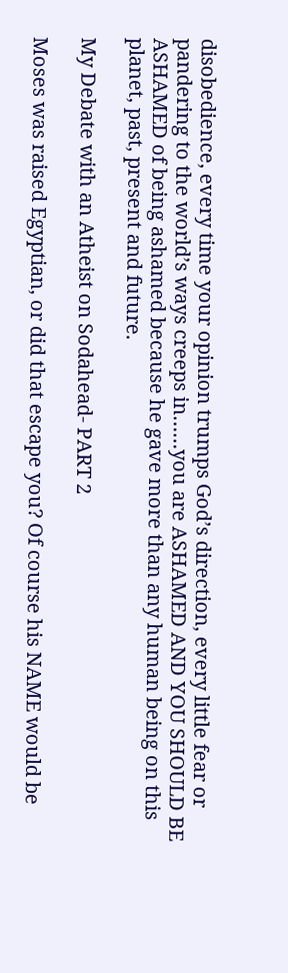disobedience, every time your opinion trumps God’s direction, every little fear or pandering to the world’s ways creeps in……you are ASHAMED AND YOU SHOULD BE ASHAMED of being ashamed because he gave more than any human being on this planet, past, present and future.

My Debate with an Atheist on Sodahead- PART 2

Moses was raised Egyptian, or did that escape you? Of course his NAME would be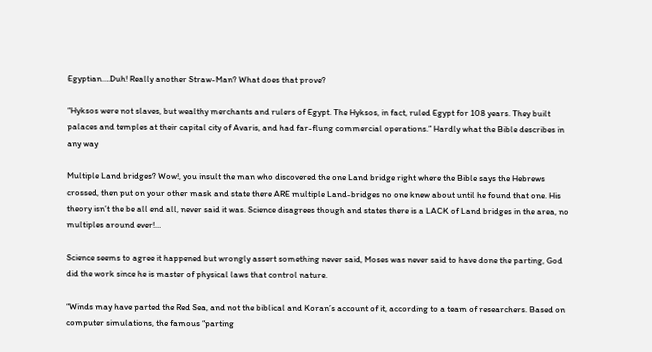Egyptian….Duh! Really another Straw-Man? What does that prove?

“Hyksos were not slaves, but wealthy merchants and rulers of Egypt. The Hyksos, in fact, ruled Egypt for 108 years. They built palaces and temples at their capital city of Avaris, and had far-flung commercial operations.” Hardly what the Bible describes in any way

Multiple Land bridges? Wow!, you insult the man who discovered the one Land bridge right where the Bible says the Hebrews crossed, then put on your other mask and state there ARE multiple Land-bridges no one knew about until he found that one. His theory isn’t the be all end all, never said it was. Science disagrees though and states there is a LACK of Land bridges in the area, no multiples around ever!…

Science seems to agree it happened but wrongly assert something never said, Moses was never said to have done the parting, God did the work since he is master of physical laws that control nature.

“Winds may have parted the Red Sea, and not the biblical and Koran’s account of it, according to a team of researchers. Based on computer simulations, the famous “parting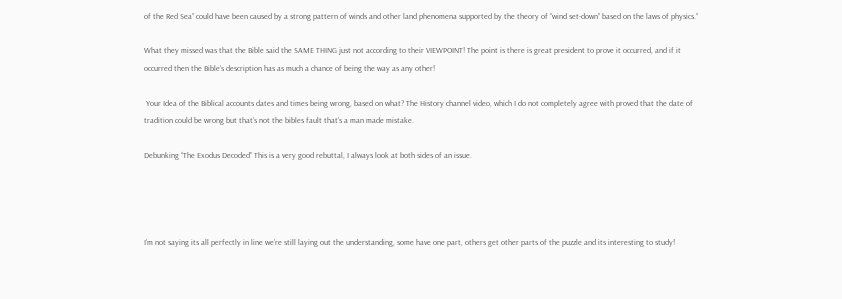of the Red Sea” could have been caused by a strong pattern of winds and other land phenomena supported by the theory of “wind set-down” based on the laws of physics.”

What they missed was that the Bible said the SAME THING just not according to their VIEWPOINT! The point is there is great president to prove it occurred, and if it occurred then the Bible’s description has as much a chance of being the way as any other!

 Your Idea of the Biblical accounts dates and times being wrong, based on what? The History channel video, which I do not completely agree with proved that the date of tradition could be wrong but that’s not the bibles fault that’s a man made mistake.

Debunking “The Exodus Decoded” This is a very good rebuttal, I always look at both sides of an issue.




I’m not saying its all perfectly in line we’re still laying out the understanding, some have one part, others get other parts of the puzzle and its interesting to study!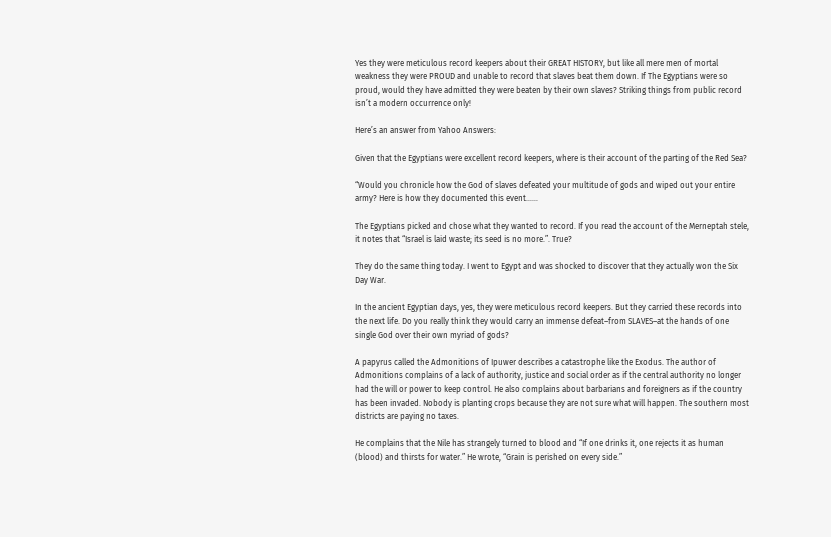Yes they were meticulous record keepers about their GREAT HISTORY, but like all mere men of mortal weakness they were PROUD and unable to record that slaves beat them down. If The Egyptians were so proud, would they have admitted they were beaten by their own slaves? Striking things from public record isn’t a modern occurrence only!

Here’s an answer from Yahoo Answers:

Given that the Egyptians were excellent record keepers, where is their account of the parting of the Red Sea?

“Would you chronicle how the God of slaves defeated your multitude of gods and wiped out your entire army? Here is how they documented this event……

The Egyptians picked and chose what they wanted to record. If you read the account of the Merneptah stele, it notes that “Israel is laid waste; its seed is no more.”. True?

They do the same thing today. I went to Egypt and was shocked to discover that they actually won the Six Day War.

In the ancient Egyptian days, yes, they were meticulous record keepers. But they carried these records into the next life. Do you really think they would carry an immense defeat–from SLAVES–at the hands of one single God over their own myriad of gods?

A papyrus called the Admonitions of Ipuwer describes a catastrophe like the Exodus. The author of Admonitions complains of a lack of authority, justice and social order as if the central authority no longer had the will or power to keep control. He also complains about barbarians and foreigners as if the country has been invaded. Nobody is planting crops because they are not sure what will happen. The southern most districts are paying no taxes.

He complains that the Nile has strangely turned to blood and “If one drinks it, one rejects it as human (blood) and thirsts for water.” He wrote, “Grain is perished on every side.”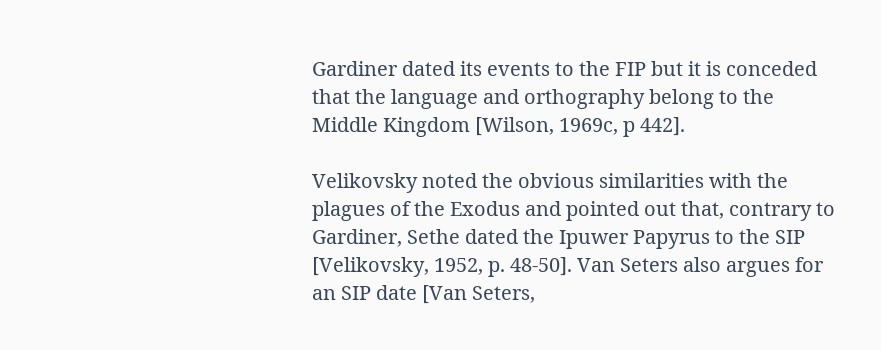Gardiner dated its events to the FIP but it is conceded that the language and orthography belong to the Middle Kingdom [Wilson, 1969c, p 442].

Velikovsky noted the obvious similarities with the plagues of the Exodus and pointed out that, contrary to Gardiner, Sethe dated the Ipuwer Papyrus to the SIP [Velikovsky, 1952, p. 48-50]. Van Seters also argues for an SIP date [Van Seters,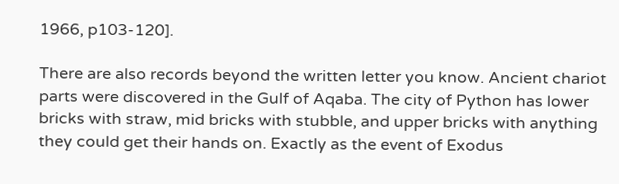1966, p103-120].

There are also records beyond the written letter you know. Ancient chariot parts were discovered in the Gulf of Aqaba. The city of Python has lower bricks with straw, mid bricks with stubble, and upper bricks with anything they could get their hands on. Exactly as the event of Exodus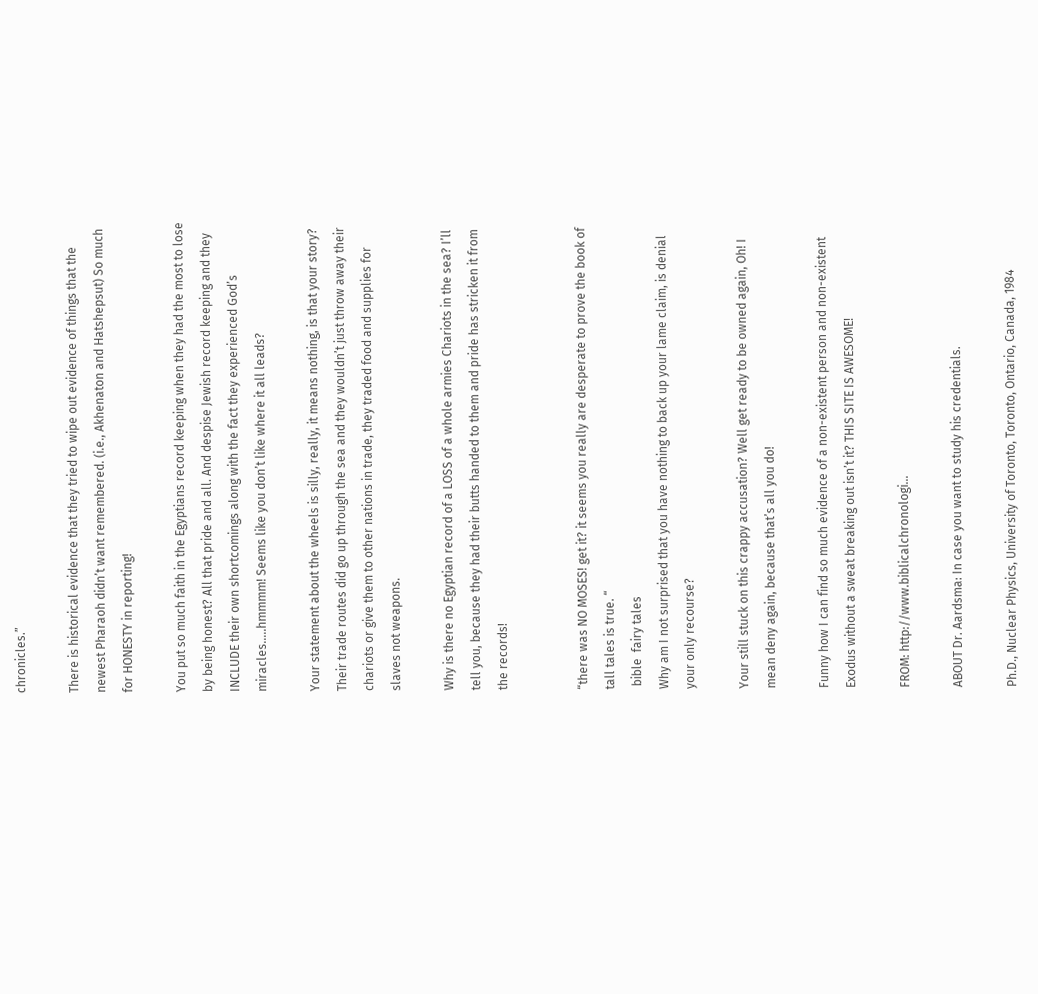chronicles.”

There is historical evidence that they tried to wipe out evidence of things that the newest Pharaoh didn’t want remembered. (i.e., Akhenaton and Hatshepsut) So much for HONESTY in reporting!

You put so much faith in the Egyptians record keeping when they had the most to lose by being honest? All that pride and all. And despise Jewish record keeping and they INCLUDE their own shortcomings along with the fact they experienced God’s miracles…..hmmmm! Seems like you don’t like where it all leads?

Your statement about the wheels is silly, really, it means nothing, is that your story? Their trade routes did go up through the sea and they wouldn’t just throw away their chariots or give them to other nations in trade, they traded food and supplies for slaves not weapons.

Why is there no Egyptian record of a LOSS of a whole armies Chariots in the sea? I’ll tell you, because they had their butts handed to them and pride has stricken it from the records!


“there was NO MOSES! get it? it seems you really are desperate to prove the book of tall tales is true. “
 bible  fairy tales
Why am I not surprised that you have nothing to back up your lame claim, is denial your only recourse?

Your still stuck on this crappy accusation? Well get ready to be owned again, Oh! I mean deny again, because that’s all you do!

Funny how I can find so much evidence of a non-existent person and non-existent Exodus without a sweat breaking out isn’t it? THIS SITE IS AWESOME!

FROM: http://www.biblicalchronologi…

ABOUT Dr. Aardsma: In case you want to study his credentials.

Ph.D., Nuclear Physics, University of Toronto, Toronto, Ontario, Canada, 1984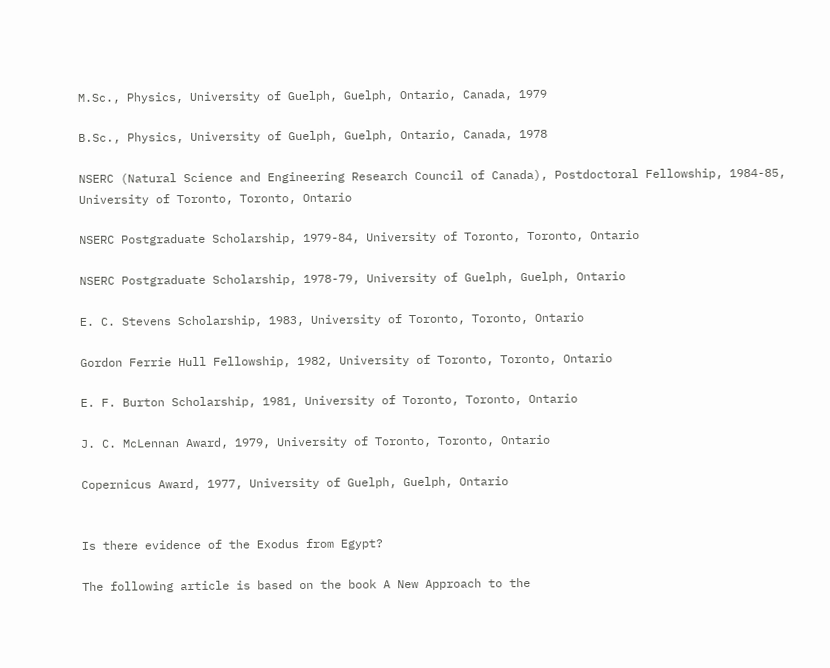M.Sc., Physics, University of Guelph, Guelph, Ontario, Canada, 1979

B.Sc., Physics, University of Guelph, Guelph, Ontario, Canada, 1978

NSERC (Natural Science and Engineering Research Council of Canada), Postdoctoral Fellowship, 1984-85, University of Toronto, Toronto, Ontario

NSERC Postgraduate Scholarship, 1979-84, University of Toronto, Toronto, Ontario

NSERC Postgraduate Scholarship, 1978-79, University of Guelph, Guelph, Ontario

E. C. Stevens Scholarship, 1983, University of Toronto, Toronto, Ontario

Gordon Ferrie Hull Fellowship, 1982, University of Toronto, Toronto, Ontario

E. F. Burton Scholarship, 1981, University of Toronto, Toronto, Ontario

J. C. McLennan Award, 1979, University of Toronto, Toronto, Ontario

Copernicus Award, 1977, University of Guelph, Guelph, Ontario


Is there evidence of the Exodus from Egypt?

The following article is based on the book A New Approach to the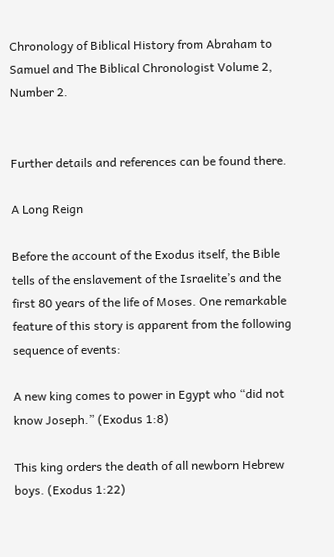Chronology of Biblical History from Abraham to Samuel and The Biblical Chronologist Volume 2, Number 2.


Further details and references can be found there.

A Long Reign

Before the account of the Exodus itself, the Bible tells of the enslavement of the Israelite’s and the first 80 years of the life of Moses. One remarkable feature of this story is apparent from the following sequence of events:

A new king comes to power in Egypt who “did not know Joseph.” (Exodus 1:8)

This king orders the death of all newborn Hebrew boys. (Exodus 1:22)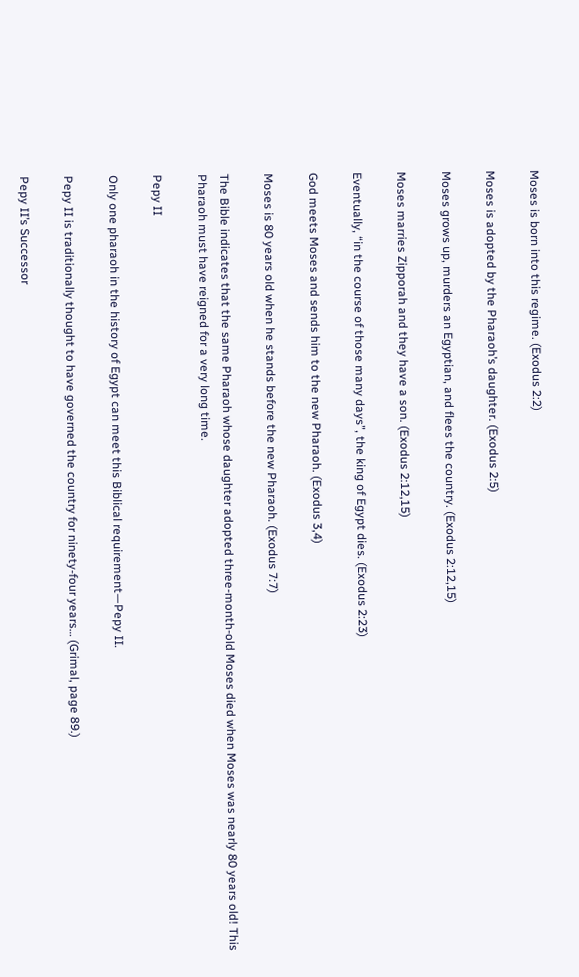Moses is born into this regime. (Exodus 2:2)

Moses is adopted by the Pharaoh’s daughter. (Exodus 2:5)

Moses grows up, murders an Egyptian, and flees the country. (Exodus 2:12,15)

Moses marries Zipporah and they have a son. (Exodus 2:12,15)

Eventually, “in the course of those many days”, the king of Egypt dies. (Exodus 2:23)

God meets Moses and sends him to the new Pharaoh. (Exodus 3,4)

Moses is 80 years old when he stands before the new Pharaoh. (Exodus 7:7)

The Bible indicates that the same Pharaoh whose daughter adopted three-month-old Moses died when Moses was nearly 80 years old! This Pharaoh must have reigned for a very long time.

Pepy II

Only one pharaoh in the history of Egypt can meet this Biblical requirement—Pepy II.

Pepy II is traditionally thought to have governed the country for ninety-four years… (Grimal, page 89.)

Pepy II’s Successor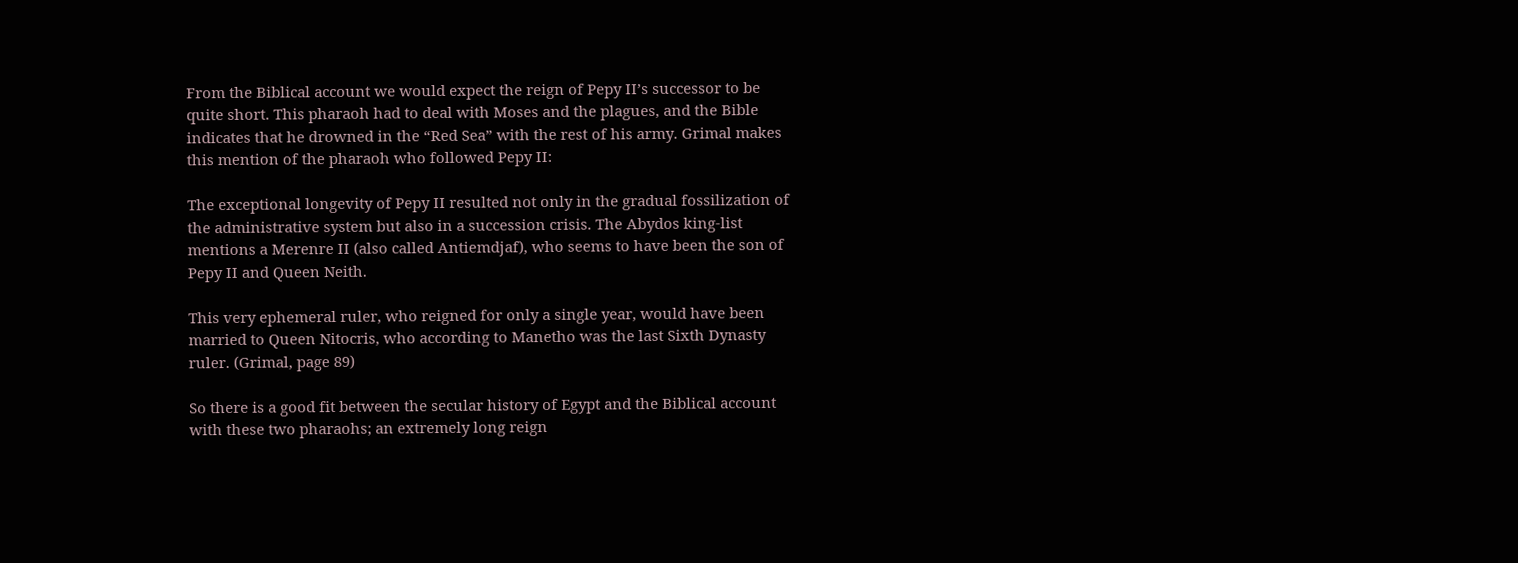From the Biblical account we would expect the reign of Pepy II’s successor to be quite short. This pharaoh had to deal with Moses and the plagues, and the Bible indicates that he drowned in the “Red Sea” with the rest of his army. Grimal makes this mention of the pharaoh who followed Pepy II:

The exceptional longevity of Pepy II resulted not only in the gradual fossilization of the administrative system but also in a succession crisis. The Abydos king-list mentions a Merenre II (also called Antiemdjaf), who seems to have been the son of Pepy II and Queen Neith.

This very ephemeral ruler, who reigned for only a single year, would have been married to Queen Nitocris, who according to Manetho was the last Sixth Dynasty ruler. (Grimal, page 89)

So there is a good fit between the secular history of Egypt and the Biblical account with these two pharaohs; an extremely long reign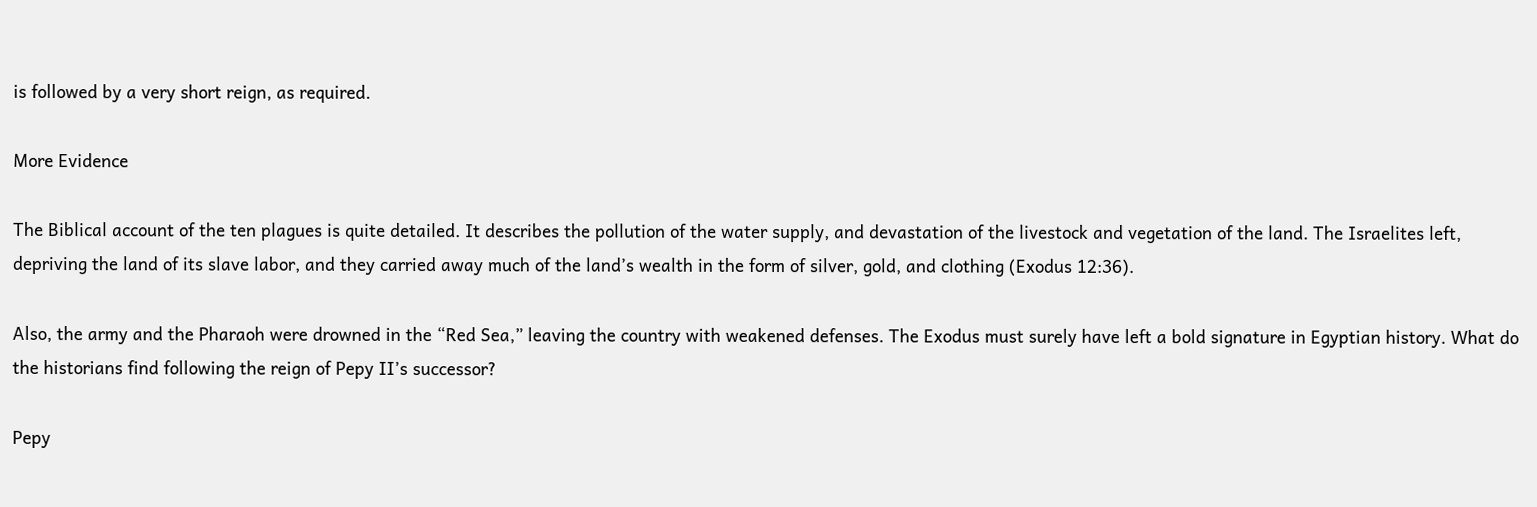is followed by a very short reign, as required.

More Evidence

The Biblical account of the ten plagues is quite detailed. It describes the pollution of the water supply, and devastation of the livestock and vegetation of the land. The Israelites left, depriving the land of its slave labor, and they carried away much of the land’s wealth in the form of silver, gold, and clothing (Exodus 12:36).

Also, the army and the Pharaoh were drowned in the “Red Sea,” leaving the country with weakened defenses. The Exodus must surely have left a bold signature in Egyptian history. What do the historians find following the reign of Pepy II’s successor?

Pepy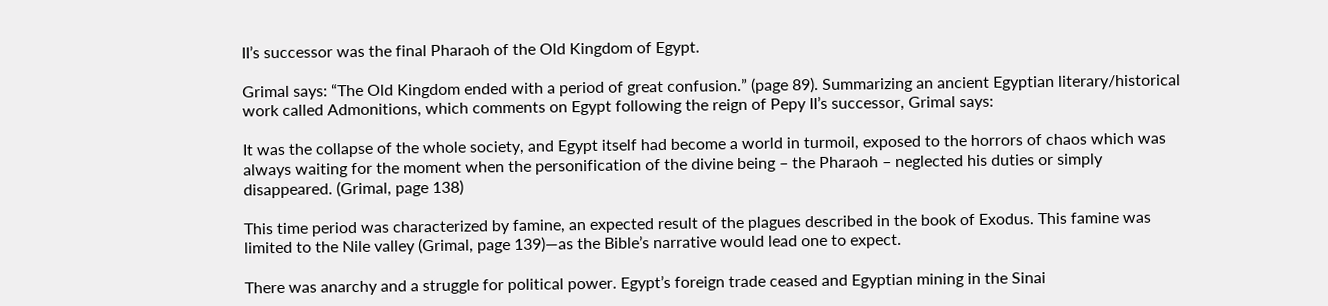II’s successor was the final Pharaoh of the Old Kingdom of Egypt.

Grimal says: “The Old Kingdom ended with a period of great confusion.” (page 89). Summarizing an ancient Egyptian literary/historical work called Admonitions, which comments on Egypt following the reign of Pepy II’s successor, Grimal says:

It was the collapse of the whole society, and Egypt itself had become a world in turmoil, exposed to the horrors of chaos which was always waiting for the moment when the personification of the divine being – the Pharaoh – neglected his duties or simply disappeared. (Grimal, page 138)

This time period was characterized by famine, an expected result of the plagues described in the book of Exodus. This famine was limited to the Nile valley (Grimal, page 139)—as the Bible’s narrative would lead one to expect.

There was anarchy and a struggle for political power. Egypt’s foreign trade ceased and Egyptian mining in the Sinai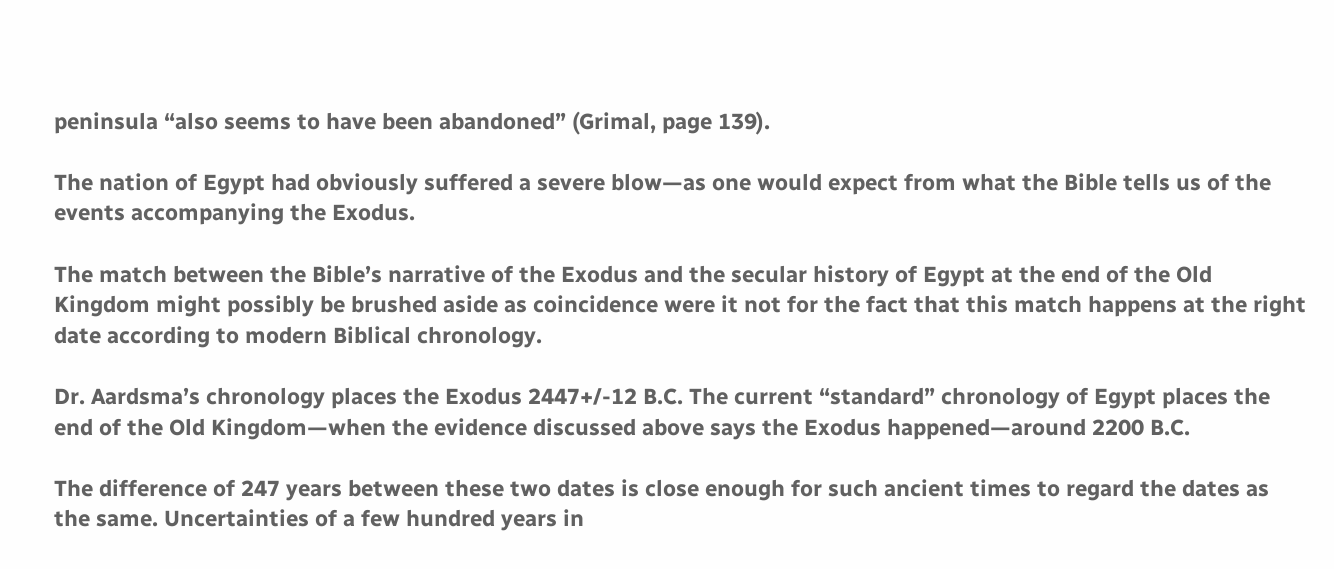peninsula “also seems to have been abandoned” (Grimal, page 139).

The nation of Egypt had obviously suffered a severe blow—as one would expect from what the Bible tells us of the events accompanying the Exodus.

The match between the Bible’s narrative of the Exodus and the secular history of Egypt at the end of the Old Kingdom might possibly be brushed aside as coincidence were it not for the fact that this match happens at the right date according to modern Biblical chronology.

Dr. Aardsma’s chronology places the Exodus 2447+/-12 B.C. The current “standard” chronology of Egypt places the end of the Old Kingdom—when the evidence discussed above says the Exodus happened—around 2200 B.C.

The difference of 247 years between these two dates is close enough for such ancient times to regard the dates as the same. Uncertainties of a few hundred years in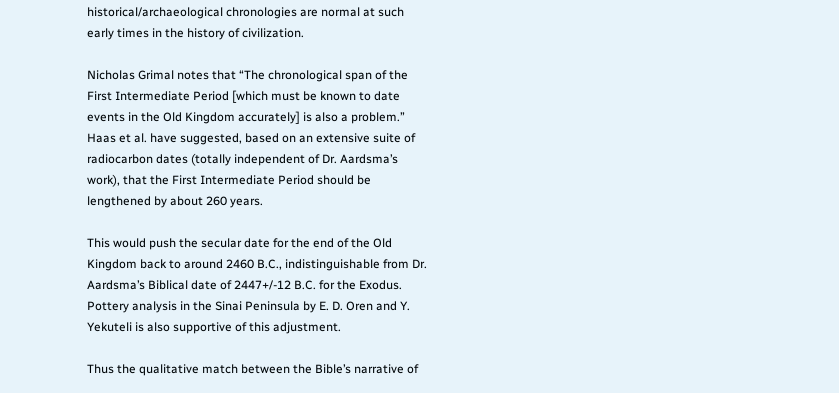historical/archaeological chronologies are normal at such early times in the history of civilization.

Nicholas Grimal notes that “The chronological span of the First Intermediate Period [which must be known to date events in the Old Kingdom accurately] is also a problem.” Haas et al. have suggested, based on an extensive suite of radiocarbon dates (totally independent of Dr. Aardsma’s work), that the First Intermediate Period should be lengthened by about 260 years.

This would push the secular date for the end of the Old Kingdom back to around 2460 B.C., indistinguishable from Dr. Aardsma’s Biblical date of 2447+/-12 B.C. for the Exodus. Pottery analysis in the Sinai Peninsula by E. D. Oren and Y. Yekuteli is also supportive of this adjustment.

Thus the qualitative match between the Bible’s narrative of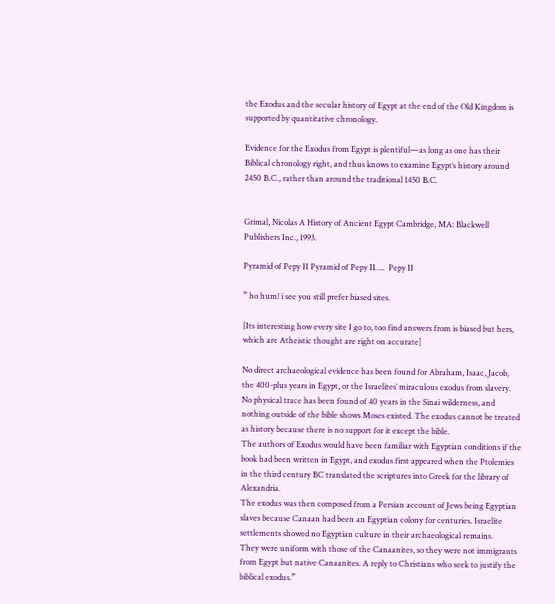the Exodus and the secular history of Egypt at the end of the Old Kingdom is supported by quantitative chronology.

Evidence for the Exodus from Egypt is plentiful—as long as one has their Biblical chronology right, and thus knows to examine Egypt’s history around 2450 B.C., rather than around the traditional 1450 B.C.


Grimal, Nicolas A History of Ancient Egypt Cambridge, MA: Blackwell Publishers Inc., 1993.

Pyramid of Pepy II Pyramid of Pepy II….  Pepy II

” ho hum! i see you still prefer biased sites.

[Its interesting how every site I go to, too find answers from is biased but hers, which are Atheistic thought are right on accurate]

No direct archaeological evidence has been found for Abraham, Isaac, Jacob, the 400-plus years in Egypt, or the Israelites’ miraculous exodus from slavery.
No physical trace has been found of 40 years in the Sinai wilderness, and nothing outside of the bible shows Moses existed. The exodus cannot be treated as history because there is no support for it except the bible.
The authors of Exodus would have been familiar with Egyptian conditions if the book had been written in Egypt, and exodus first appeared when the Ptolemies in the third century BC translated the scriptures into Greek for the library of Alexandria.
The exodus was then composed from a Persian account of Jews being Egyptian slaves because Canaan had been an Egyptian colony for centuries. Israelite settlements showed no Egyptian culture in their archaeological remains.
They were uniform with those of the Canaanites, so they were not immigrants from Egypt but native Canaanites. A reply to Christians who seek to justify the biblical exodus.”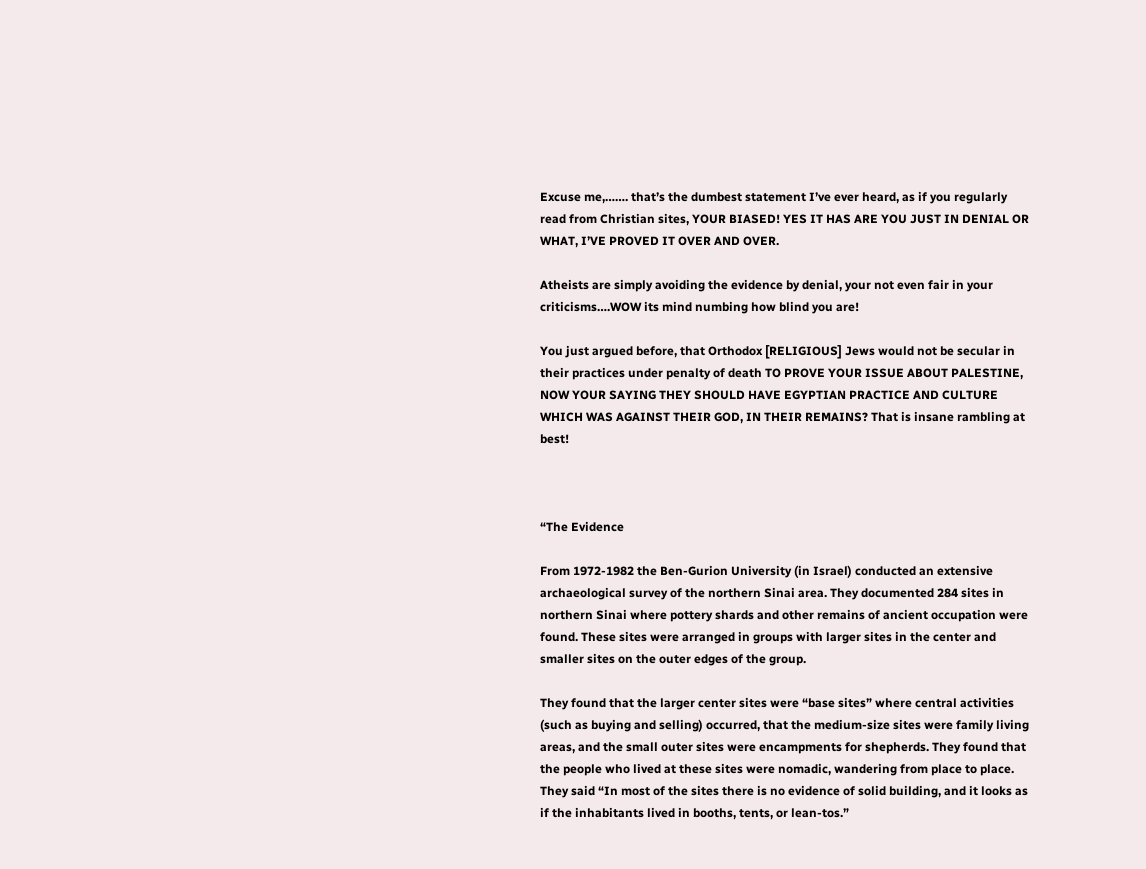Excuse me,……. that’s the dumbest statement I’ve ever heard, as if you regularly read from Christian sites, YOUR BIASED! YES IT HAS ARE YOU JUST IN DENIAL OR WHAT, I’VE PROVED IT OVER AND OVER.

Atheists are simply avoiding the evidence by denial, your not even fair in your criticisms….WOW its mind numbing how blind you are!

You just argued before, that Orthodox [RELIGIOUS] Jews would not be secular in their practices under penalty of death TO PROVE YOUR ISSUE ABOUT PALESTINE, NOW YOUR SAYING THEY SHOULD HAVE EGYPTIAN PRACTICE AND CULTURE WHICH WAS AGAINST THEIR GOD, IN THEIR REMAINS? That is insane rambling at best!



“The Evidence

From 1972-1982 the Ben-Gurion University (in Israel) conducted an extensive archaeological survey of the northern Sinai area. They documented 284 sites in northern Sinai where pottery shards and other remains of ancient occupation were found. These sites were arranged in groups with larger sites in the center and smaller sites on the outer edges of the group.

They found that the larger center sites were “base sites” where central activities (such as buying and selling) occurred, that the medium-size sites were family living areas, and the small outer sites were encampments for shepherds. They found that the people who lived at these sites were nomadic, wandering from place to place. They said “In most of the sites there is no evidence of solid building, and it looks as if the inhabitants lived in booths, tents, or lean-tos.”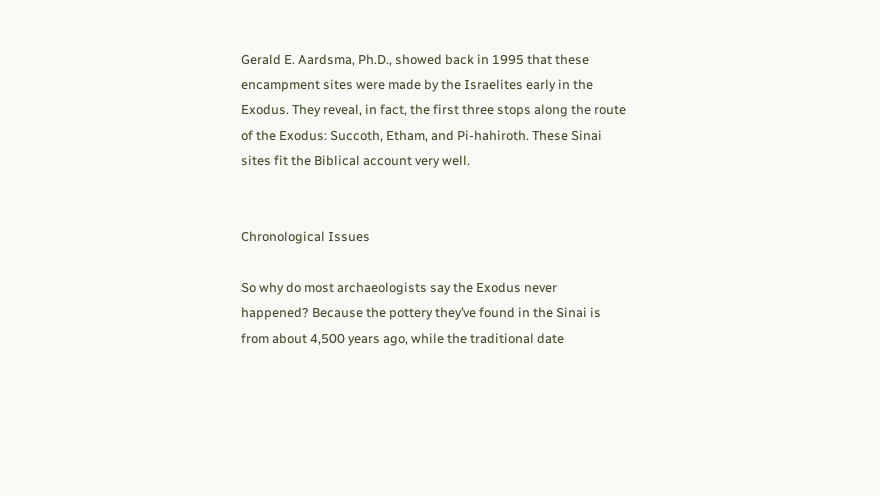Gerald E. Aardsma, Ph.D., showed back in 1995 that these encampment sites were made by the Israelites early in the Exodus. They reveal, in fact, the first three stops along the route of the Exodus: Succoth, Etham, and Pi-hahiroth. These Sinai sites fit the Biblical account very well.


Chronological Issues

So why do most archaeologists say the Exodus never happened? Because the pottery they’ve found in the Sinai is from about 4,500 years ago, while the traditional date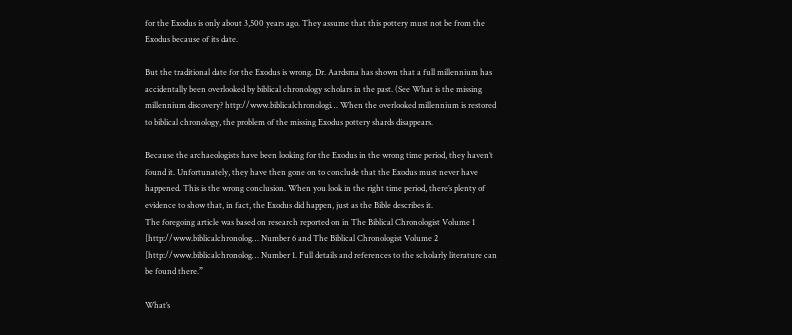for the Exodus is only about 3,500 years ago. They assume that this pottery must not be from the Exodus because of its date.

But the traditional date for the Exodus is wrong. Dr. Aardsma has shown that a full millennium has accidentally been overlooked by biblical chronology scholars in the past. (See What is the missing millennium discovery? http://www.biblicalchronologi… When the overlooked millennium is restored to biblical chronology, the problem of the missing Exodus pottery shards disappears.

Because the archaeologists have been looking for the Exodus in the wrong time period, they haven’t found it. Unfortunately, they have then gone on to conclude that the Exodus must never have happened. This is the wrong conclusion. When you look in the right time period, there’s plenty of evidence to show that, in fact, the Exodus did happen, just as the Bible describes it.
The foregoing article was based on research reported on in The Biblical Chronologist Volume 1 [http://www.biblicalchronolog… Number 6 and The Biblical Chronologist Volume 2 [http://www.biblicalchronolog… Number 1. Full details and references to the scholarly literature can be found there.”

What’s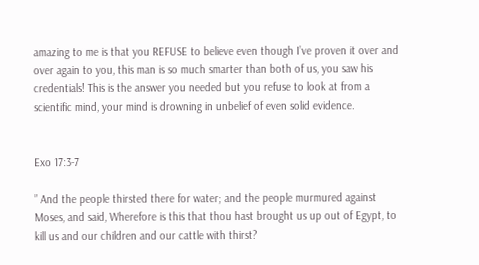amazing to me is that you REFUSE to believe even though I’ve proven it over and over again to you, this man is so much smarter than both of us, you saw his credentials! This is the answer you needed but you refuse to look at from a scientific mind, your mind is drowning in unbelief of even solid evidence.


Exo 17:3-7

” And the people thirsted there for water; and the people murmured against Moses, and said, Wherefore is this that thou hast brought us up out of Egypt, to kill us and our children and our cattle with thirst?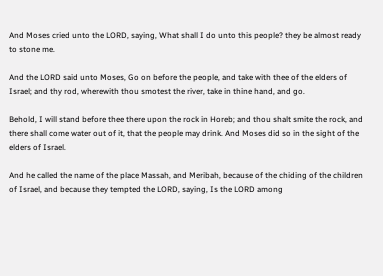And Moses cried unto the LORD, saying, What shall I do unto this people? they be almost ready to stone me.

And the LORD said unto Moses, Go on before the people, and take with thee of the elders of Israel; and thy rod, wherewith thou smotest the river, take in thine hand, and go.

Behold, I will stand before thee there upon the rock in Horeb; and thou shalt smite the rock, and there shall come water out of it, that the people may drink. And Moses did so in the sight of the elders of Israel.

And he called the name of the place Massah, and Meribah, because of the chiding of the children of Israel, and because they tempted the LORD, saying, Is the LORD among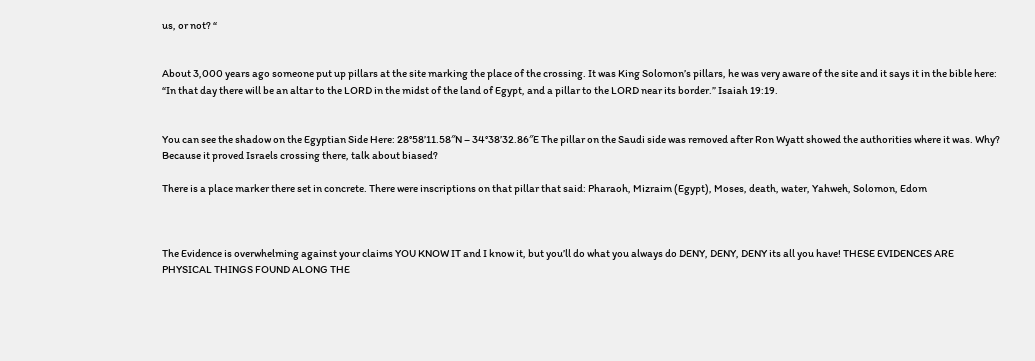us, or not? “


About 3,000 years ago someone put up pillars at the site marking the place of the crossing. It was King Solomon’s pillars, he was very aware of the site and it says it in the bible here: “In that day there will be an altar to the LORD in the midst of the land of Egypt, and a pillar to the LORD near its border.” Isaiah 19:19.


You can see the shadow on the Egyptian Side Here: 28°58’11.58″N – 34°38’32.86″E The pillar on the Saudi side was removed after Ron Wyatt showed the authorities where it was. Why? Because it proved Israels crossing there, talk about biased?

There is a place marker there set in concrete. There were inscriptions on that pillar that said: Pharaoh, Mizraim (Egypt), Moses, death, water, Yahweh, Solomon, Edom



The Evidence is overwhelming against your claims YOU KNOW IT and I know it, but you’ll do what you always do DENY, DENY, DENY its all you have! THESE EVIDENCES ARE PHYSICAL THINGS FOUND ALONG THE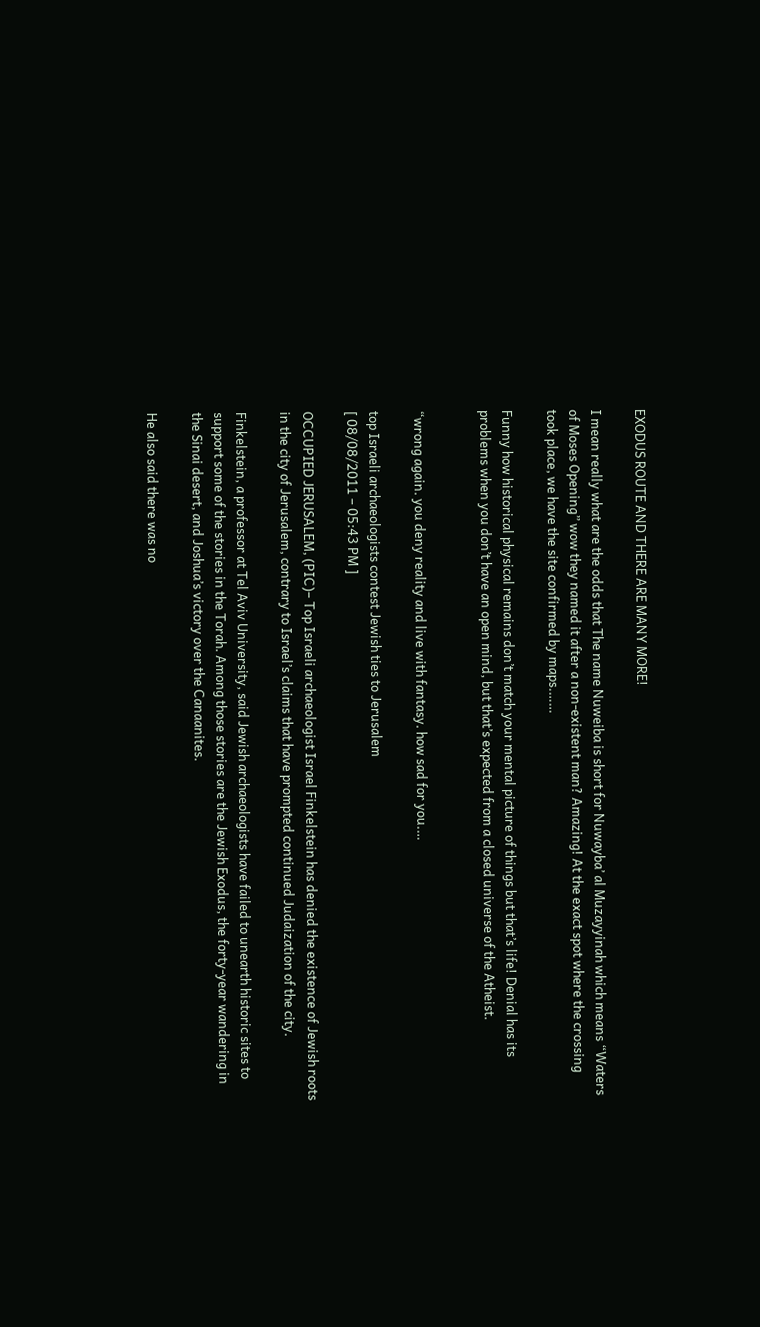EXODUS ROUTE AND THERE ARE MANY MORE!

I mean really what are the odds that The name Nuweiba is short for Nuwayba’ al Muzayyinah which means “Waters of Moses Opening” wow they named it after a non-existent man? Amazing! At the exact spot where the crossing took place, we have the site confirmed by maps.……

Funny how historical physical remains don’t match your mental picture of things but that’s life! Denial has its problems when you don’t have an open mind, but that’s expected from a closed universe of the Atheist.


“wrong again. you deny reality and live with fantasy. how sad for you.…

top Israeli archaeologists contest Jewish ties to Jerusalem
[ 08/08/2011 – 05:43 PM ]

OCCUPIED JERUSALEM, (PIC)– Top Israeli archaeologist Israel Finkelstein has denied the existence of Jewish roots in the city of Jerusalem, contrary to Israel’s claims that have prompted continued Judaization of the city.

Finkelstein, a professor at Tel Aviv University, said Jewish archaeologists have failed to unearth historic sites to support some of the stories in the Torah. Among those stories are the Jewish Exodus, the forty-year wandering in the Sinai desert, and Joshua’s victory over the Canaanites.

He also said there was no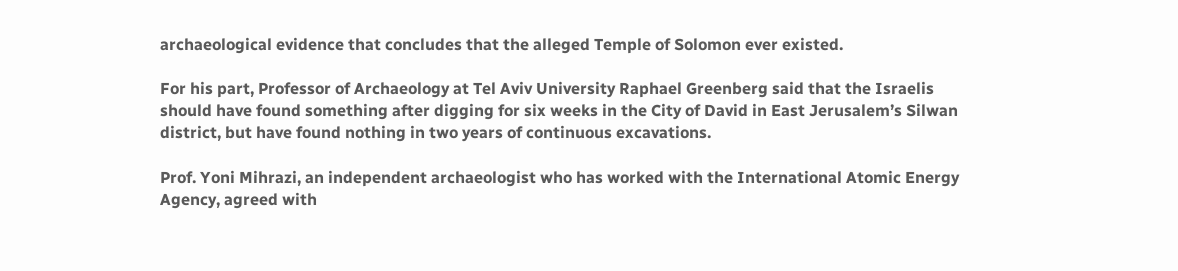archaeological evidence that concludes that the alleged Temple of Solomon ever existed.

For his part, Professor of Archaeology at Tel Aviv University Raphael Greenberg said that the Israelis should have found something after digging for six weeks in the City of David in East Jerusalem’s Silwan district, but have found nothing in two years of continuous excavations.

Prof. Yoni Mihrazi, an independent archaeologist who has worked with the International Atomic Energy Agency, agreed with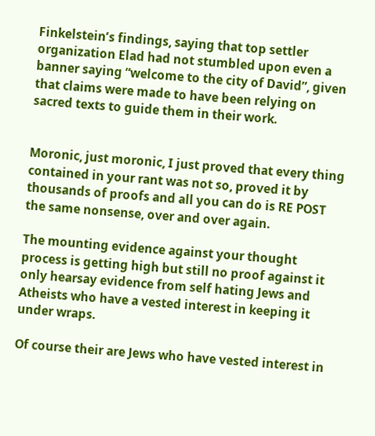Finkelstein’s findings, saying that top settler organization Elad had not stumbled upon even a banner saying “welcome to the city of David”, given that claims were made to have been relying on sacred texts to guide them in their work.


Moronic, just moronic, I just proved that every thing contained in your rant was not so, proved it by thousands of proofs and all you can do is RE POST the same nonsense, over and over again.

The mounting evidence against your thought process is getting high but still no proof against it only hearsay evidence from self hating Jews and Atheists who have a vested interest in keeping it under wraps.

Of course their are Jews who have vested interest in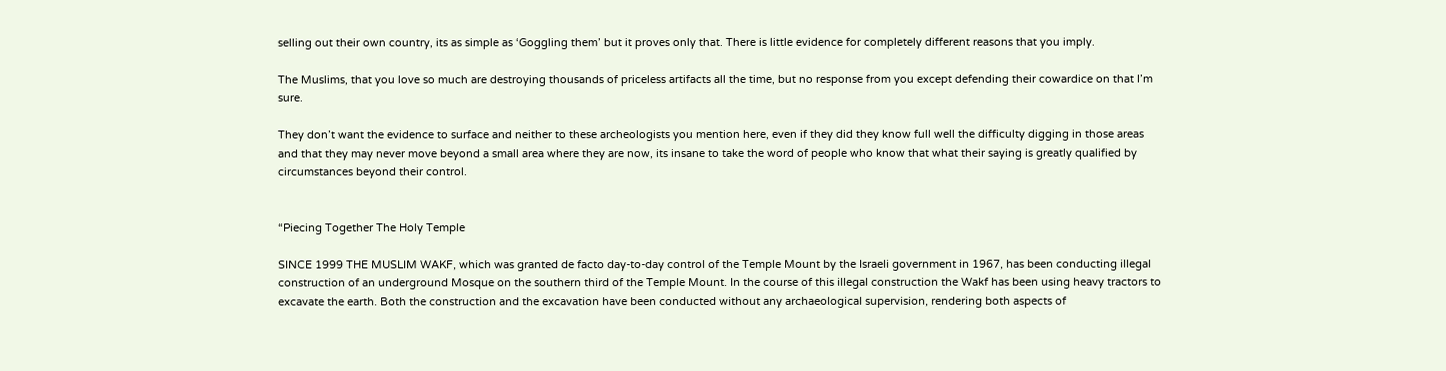selling out their own country, its as simple as ‘Goggling them’ but it proves only that. There is little evidence for completely different reasons that you imply.

The Muslims, that you love so much are destroying thousands of priceless artifacts all the time, but no response from you except defending their cowardice on that I’m sure.

They don’t want the evidence to surface and neither to these archeologists you mention here, even if they did they know full well the difficulty digging in those areas and that they may never move beyond a small area where they are now, its insane to take the word of people who know that what their saying is greatly qualified by circumstances beyond their control.


“Piecing Together The Holy Temple

SINCE 1999 THE MUSLIM WAKF, which was granted de facto day-to-day control of the Temple Mount by the Israeli government in 1967, has been conducting illegal construction of an underground Mosque on the southern third of the Temple Mount. In the course of this illegal construction the Wakf has been using heavy tractors to excavate the earth. Both the construction and the excavation have been conducted without any archaeological supervision, rendering both aspects of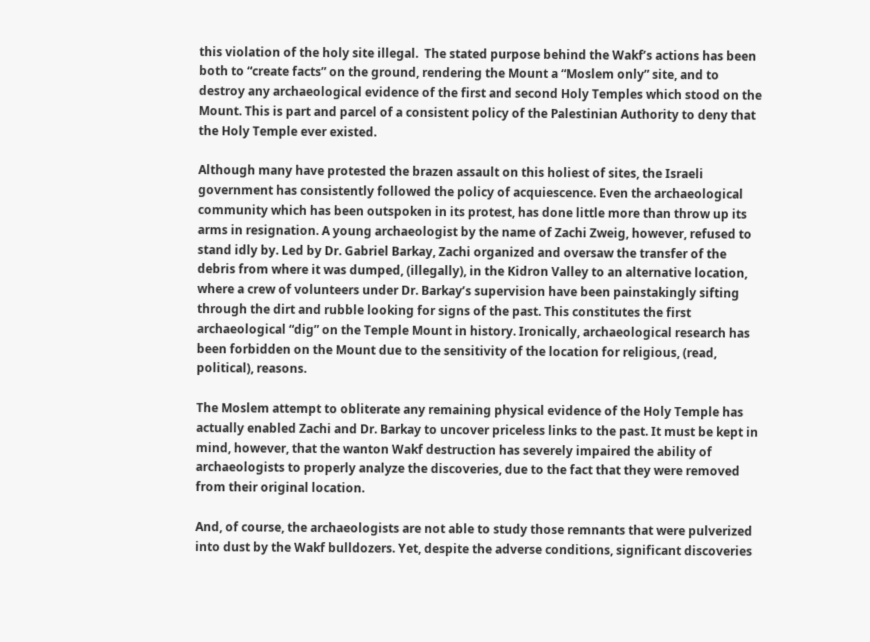this violation of the holy site illegal.  The stated purpose behind the Wakf’s actions has been both to “create facts” on the ground, rendering the Mount a “Moslem only” site, and to destroy any archaeological evidence of the first and second Holy Temples which stood on the Mount. This is part and parcel of a consistent policy of the Palestinian Authority to deny that the Holy Temple ever existed.

Although many have protested the brazen assault on this holiest of sites, the Israeli government has consistently followed the policy of acquiescence. Even the archaeological community which has been outspoken in its protest, has done little more than throw up its arms in resignation. A young archaeologist by the name of Zachi Zweig, however, refused to stand idly by. Led by Dr. Gabriel Barkay, Zachi organized and oversaw the transfer of the debris from where it was dumped, (illegally), in the Kidron Valley to an alternative location, where a crew of volunteers under Dr. Barkay’s supervision have been painstakingly sifting through the dirt and rubble looking for signs of the past. This constitutes the first archaeological “dig” on the Temple Mount in history. Ironically, archaeological research has been forbidden on the Mount due to the sensitivity of the location for religious, (read, political), reasons.

The Moslem attempt to obliterate any remaining physical evidence of the Holy Temple has actually enabled Zachi and Dr. Barkay to uncover priceless links to the past. It must be kept in mind, however, that the wanton Wakf destruction has severely impaired the ability of archaeologists to properly analyze the discoveries, due to the fact that they were removed from their original location.

And, of course, the archaeologists are not able to study those remnants that were pulverized into dust by the Wakf bulldozers. Yet, despite the adverse conditions, significant discoveries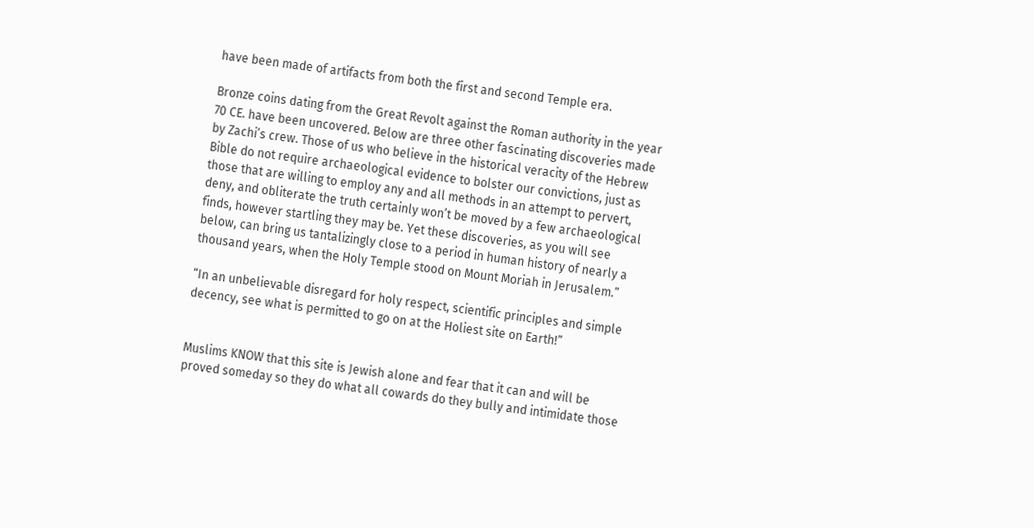have been made of artifacts from both the first and second Temple era.

Bronze coins dating from the Great Revolt against the Roman authority in the year 70 CE. have been uncovered. Below are three other fascinating discoveries made by Zachi’s crew. Those of us who believe in the historical veracity of the Hebrew Bible do not require archaeological evidence to bolster our convictions, just as those that are willing to employ any and all methods in an attempt to pervert, deny, and obliterate the truth certainly won’t be moved by a few archaeological finds, however startling they may be. Yet these discoveries, as you will see below, can bring us tantalizingly close to a period in human history of nearly a thousand years, when the Holy Temple stood on Mount Moriah in Jerusalem.”

“In an unbelievable disregard for holy respect, scientific principles and simple decency, see what is permitted to go on at the Holiest site on Earth!”


Muslims KNOW that this site is Jewish alone and fear that it can and will be proved someday so they do what all cowards do they bully and intimidate those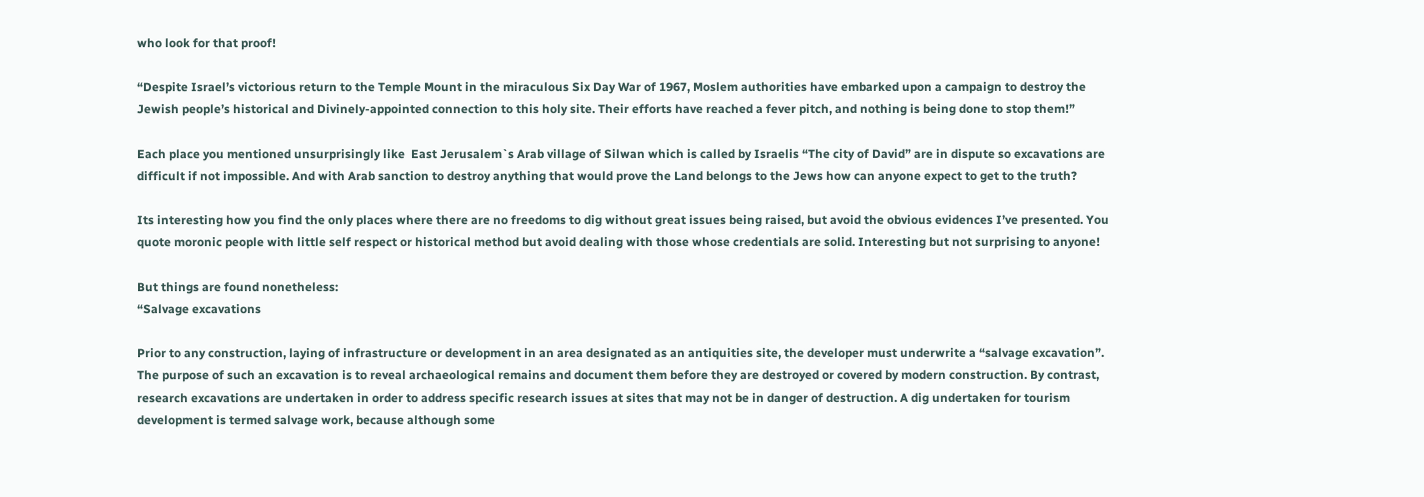who look for that proof!

“Despite Israel’s victorious return to the Temple Mount in the miraculous Six Day War of 1967, Moslem authorities have embarked upon a campaign to destroy the Jewish people’s historical and Divinely-appointed connection to this holy site. Their efforts have reached a fever pitch, and nothing is being done to stop them!”

Each place you mentioned unsurprisingly like  East Jerusalem`s Arab village of Silwan which is called by Israelis “The city of David” are in dispute so excavations are difficult if not impossible. And with Arab sanction to destroy anything that would prove the Land belongs to the Jews how can anyone expect to get to the truth?

Its interesting how you find the only places where there are no freedoms to dig without great issues being raised, but avoid the obvious evidences I’ve presented. You quote moronic people with little self respect or historical method but avoid dealing with those whose credentials are solid. Interesting but not surprising to anyone!

But things are found nonetheless:
“Salvage excavations

Prior to any construction, laying of infrastructure or development in an area designated as an antiquities site, the developer must underwrite a “salvage excavation”. The purpose of such an excavation is to reveal archaeological remains and document them before they are destroyed or covered by modern construction. By contrast, research excavations are undertaken in order to address specific research issues at sites that may not be in danger of destruction. A dig undertaken for tourism development is termed salvage work, because although some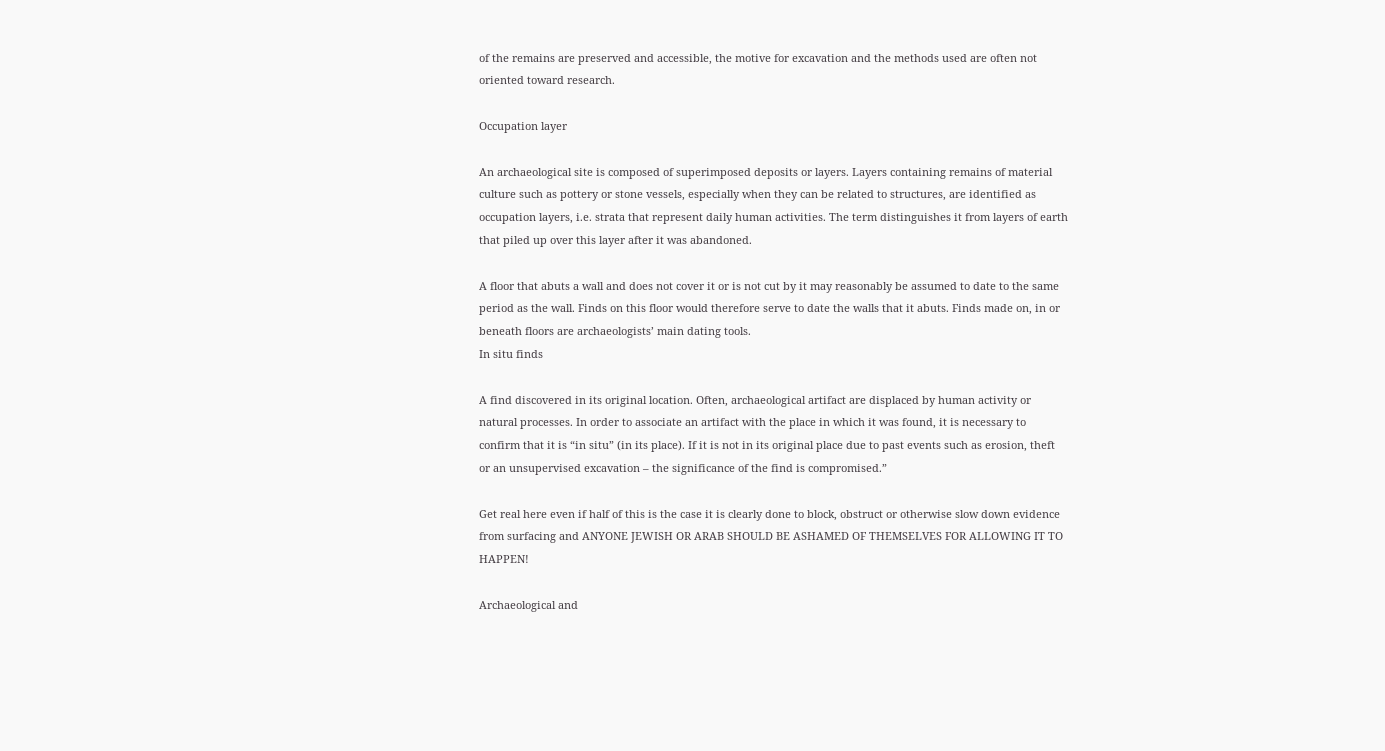of the remains are preserved and accessible, the motive for excavation and the methods used are often not oriented toward research.

Occupation layer

An archaeological site is composed of superimposed deposits or layers. Layers containing remains of material culture such as pottery or stone vessels, especially when they can be related to structures, are identified as occupation layers, i.e. strata that represent daily human activities. The term distinguishes it from layers of earth that piled up over this layer after it was abandoned.

A floor that abuts a wall and does not cover it or is not cut by it may reasonably be assumed to date to the same period as the wall. Finds on this floor would therefore serve to date the walls that it abuts. Finds made on, in or beneath floors are archaeologists’ main dating tools.
In situ finds

A find discovered in its original location. Often, archaeological artifact are displaced by human activity or natural processes. In order to associate an artifact with the place in which it was found, it is necessary to confirm that it is “in situ” (in its place). If it is not in its original place due to past events such as erosion, theft or an unsupervised excavation – the significance of the find is compromised.”

Get real here even if half of this is the case it is clearly done to block, obstruct or otherwise slow down evidence from surfacing and ANYONE JEWISH OR ARAB SHOULD BE ASHAMED OF THEMSELVES FOR ALLOWING IT TO HAPPEN!

Archaeological and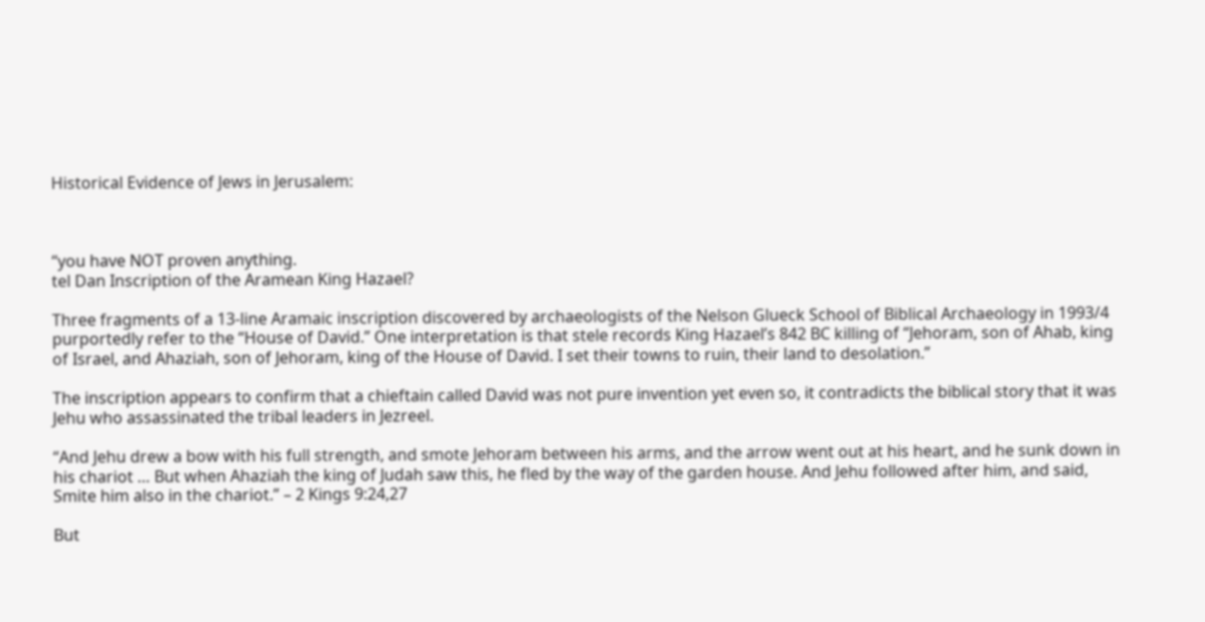Historical Evidence of Jews in Jerusalem:



“you have NOT proven anything.
tel Dan Inscription of the Aramean King Hazael?

Three fragments of a 13-line Aramaic inscription discovered by archaeologists of the Nelson Glueck School of Biblical Archaeology in 1993/4 purportedly refer to the “House of David.” One interpretation is that stele records King Hazael’s 842 BC killing of “Jehoram, son of Ahab, king of Israel, and Ahaziah, son of Jehoram, king of the House of David. I set their towns to ruin, their land to desolation.”

The inscription appears to confirm that a chieftain called David was not pure invention yet even so, it contradicts the biblical story that it was Jehu who assassinated the tribal leaders in Jezreel.

“And Jehu drew a bow with his full strength, and smote Jehoram between his arms, and the arrow went out at his heart, and he sunk down in his chariot … But when Ahaziah the king of Judah saw this, he fled by the way of the garden house. And Jehu followed after him, and said, Smite him also in the chariot.” – 2 Kings 9:24,27

But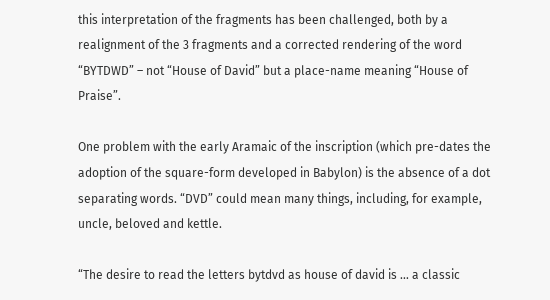this interpretation of the fragments has been challenged, both by a realignment of the 3 fragments and a corrected rendering of the word “BYTDWD” – not “House of David” but a place-name meaning “House of Praise”.

One problem with the early Aramaic of the inscription (which pre-dates the adoption of the square-form developed in Babylon) is the absence of a dot separating words. “DVD” could mean many things, including, for example, uncle, beloved and kettle.

“The desire to read the letters bytdvd as house of david is … a classic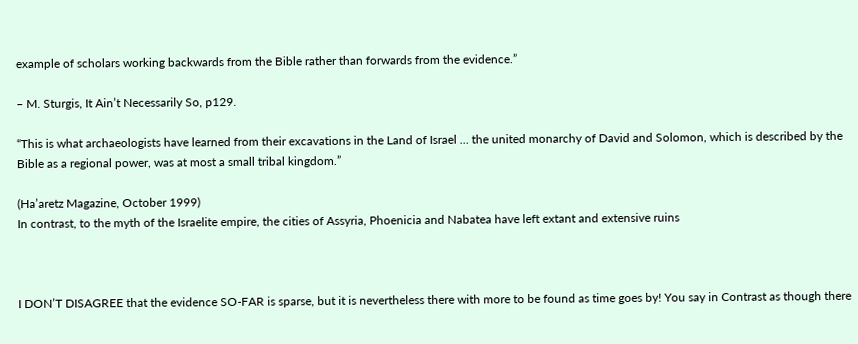example of scholars working backwards from the Bible rather than forwards from the evidence.”

– M. Sturgis, It Ain’t Necessarily So, p129.

“This is what archaeologists have learned from their excavations in the Land of Israel … the united monarchy of David and Solomon, which is described by the Bible as a regional power, was at most a small tribal kingdom.”

(Ha’aretz Magazine, October 1999)
In contrast, to the myth of the Israelite empire, the cities of Assyria, Phoenicia and Nabatea have left extant and extensive ruins



I DON’T DISAGREE that the evidence SO-FAR is sparse, but it is nevertheless there with more to be found as time goes by! You say in Contrast as though there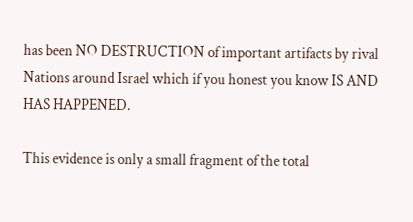has been NO DESTRUCTION of important artifacts by rival Nations around Israel which if you honest you know IS AND HAS HAPPENED.

This evidence is only a small fragment of the total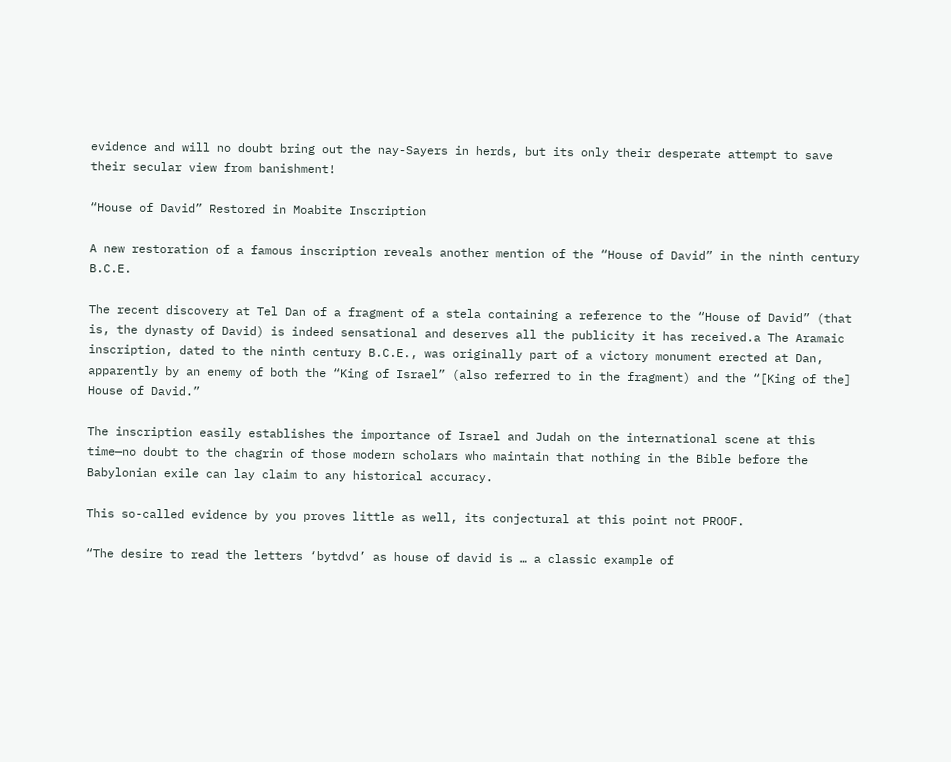evidence and will no doubt bring out the nay-Sayers in herds, but its only their desperate attempt to save their secular view from banishment!

“House of David” Restored in Moabite Inscription

A new restoration of a famous inscription reveals another mention of the “House of David” in the ninth century B.C.E.

The recent discovery at Tel Dan of a fragment of a stela containing a reference to the “House of David” (that is, the dynasty of David) is indeed sensational and deserves all the publicity it has received.a The Aramaic inscription, dated to the ninth century B.C.E., was originally part of a victory monument erected at Dan, apparently by an enemy of both the “King of Israel” (also referred to in the fragment) and the “[King of the] House of David.”

The inscription easily establishes the importance of Israel and Judah on the international scene at this time—no doubt to the chagrin of those modern scholars who maintain that nothing in the Bible before the Babylonian exile can lay claim to any historical accuracy.

This so-called evidence by you proves little as well, its conjectural at this point not PROOF.

“The desire to read the letters ‘bytdvd’ as house of david is … a classic example of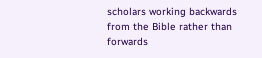scholars working backwards from the Bible rather than forwards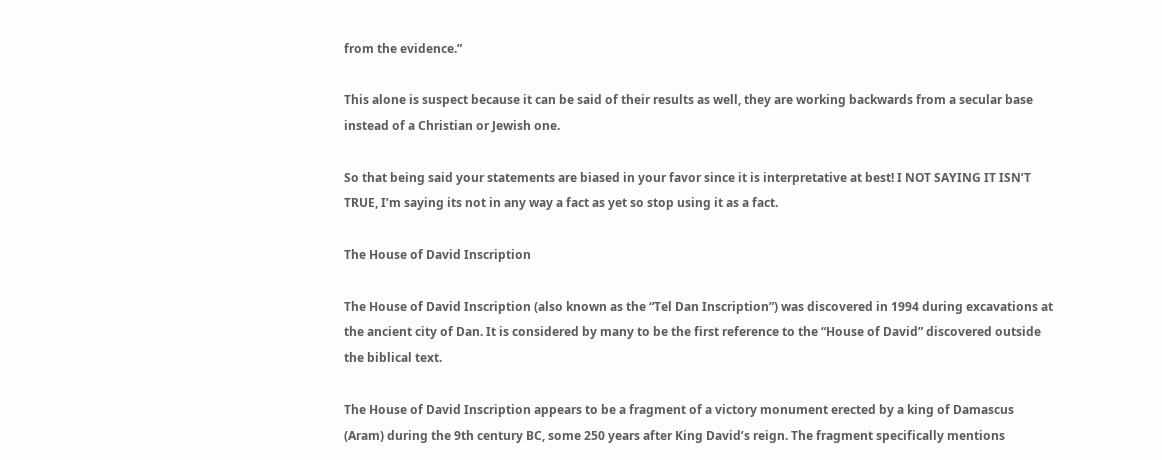from the evidence.”

This alone is suspect because it can be said of their results as well, they are working backwards from a secular base instead of a Christian or Jewish one.

So that being said your statements are biased in your favor since it is interpretative at best! I NOT SAYING IT ISN’T TRUE, I’m saying its not in any way a fact as yet so stop using it as a fact.

The House of David Inscription

The House of David Inscription (also known as the “Tel Dan Inscription”) was discovered in 1994 during excavations at the ancient city of Dan. It is considered by many to be the first reference to the “House of David” discovered outside the biblical text.

The House of David Inscription appears to be a fragment of a victory monument erected by a king of Damascus (Aram) during the 9th century BC, some 250 years after King David’s reign. The fragment specifically mentions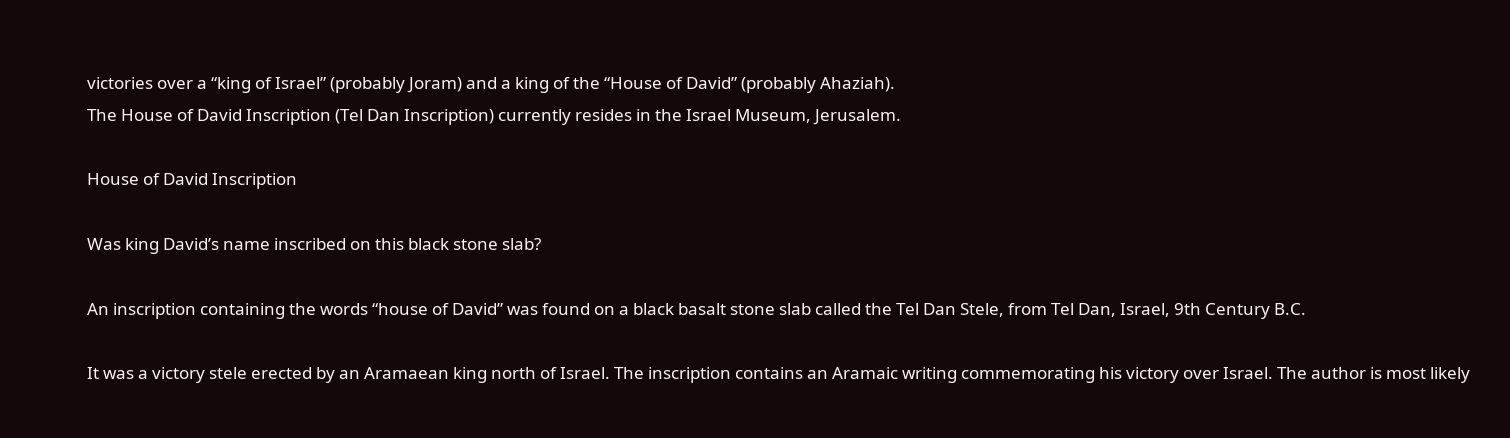victories over a “king of Israel” (probably Joram) and a king of the “House of David” (probably Ahaziah).
The House of David Inscription (Tel Dan Inscription) currently resides in the Israel Museum, Jerusalem.

House of David Inscription

Was king David’s name inscribed on this black stone slab?

An inscription containing the words “house of David” was found on a black basalt stone slab called the Tel Dan Stele, from Tel Dan, Israel, 9th Century B.C.

It was a victory stele erected by an Aramaean king north of Israel. The inscription contains an Aramaic writing commemorating his victory over Israel. The author is most likely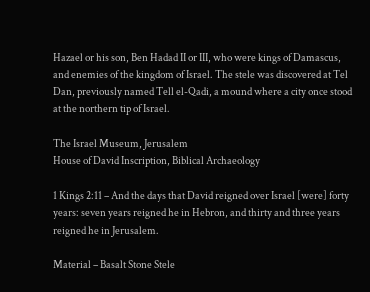Hazael or his son, Ben Hadad II or III, who were kings of Damascus, and enemies of the kingdom of Israel. The stele was discovered at Tel Dan, previously named Tell el-Qadi, a mound where a city once stood at the northern tip of Israel.

The Israel Museum, Jerusalem
House of David Inscription, Biblical Archaeology

1 Kings 2:11 – And the days that David reigned over Israel [were] forty years: seven years reigned he in Hebron, and thirty and three years reigned he in Jerusalem.

Material – Basalt Stone Stele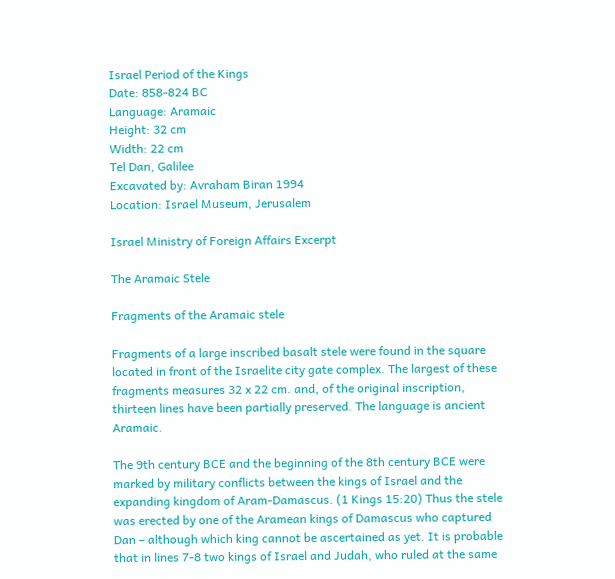Israel Period of the Kings
Date: 858-824 BC
Language: Aramaic
Height: 32 cm
Width: 22 cm
Tel Dan, Galilee
Excavated by: Avraham Biran 1994
Location: Israel Museum, Jerusalem

Israel Ministry of Foreign Affairs Excerpt

The Aramaic Stele

Fragments of the Aramaic stele

Fragments of a large inscribed basalt stele were found in the square located in front of the Israelite city gate complex. The largest of these fragments measures 32 x 22 cm. and, of the original inscription, thirteen lines have been partially preserved. The language is ancient Aramaic.

The 9th century BCE and the beginning of the 8th century BCE were marked by military conflicts between the kings of Israel and the expanding kingdom of Aram-Damascus. (1 Kings 15:20) Thus the stele was erected by one of the Aramean kings of Damascus who captured Dan – although which king cannot be ascertained as yet. It is probable that in lines 7-8 two kings of Israel and Judah, who ruled at the same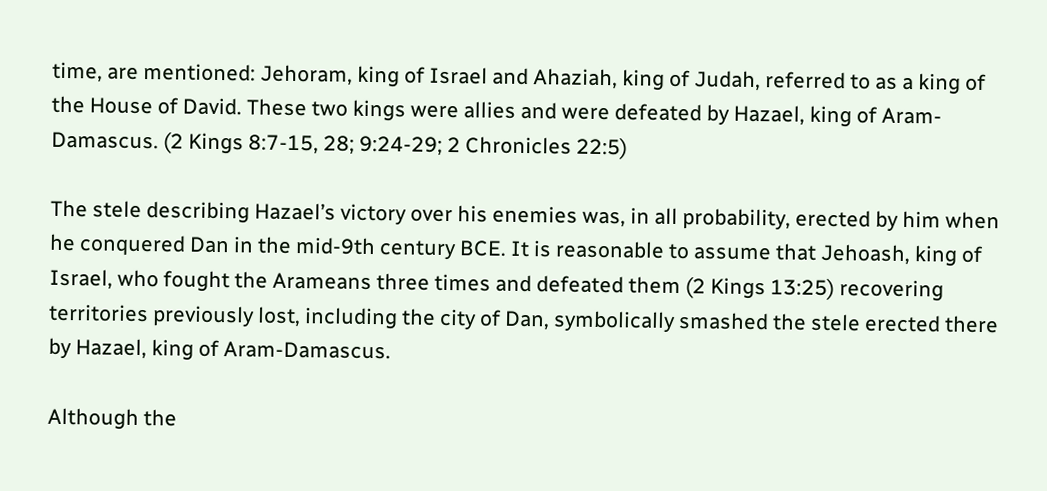time, are mentioned: Jehoram, king of Israel and Ahaziah, king of Judah, referred to as a king of the House of David. These two kings were allies and were defeated by Hazael, king of Aram-Damascus. (2 Kings 8:7-15, 28; 9:24-29; 2 Chronicles 22:5)

The stele describing Hazael’s victory over his enemies was, in all probability, erected by him when he conquered Dan in the mid-9th century BCE. It is reasonable to assume that Jehoash, king of Israel, who fought the Arameans three times and defeated them (2 Kings 13:25) recovering territories previously lost, including the city of Dan, symbolically smashed the stele erected there by Hazael, king of Aram-Damascus.

Although the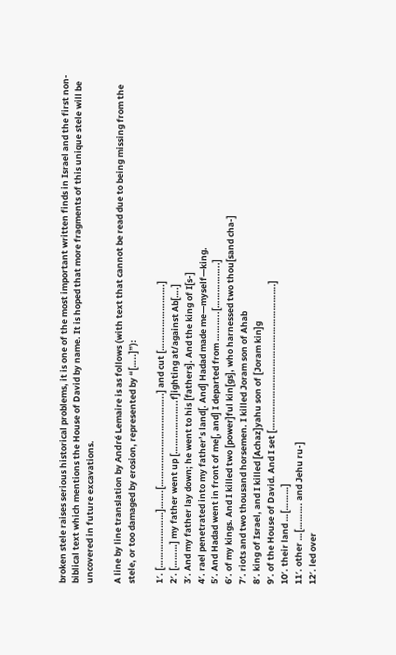broken stele raises serious historical problems, it is one of the most important written finds in Israel and the first non-biblical text which mentions the House of David by name. It is hoped that more fragments of this unique stele will be uncovered in future excavations.

A line by line translation by André Lemaire is as follows (with text that cannot be read due to being missing from the stele, or too damaged by erosion, represented by “[…..]”):

1′. […………………]…….[……………………………..] and cut […………………….]
2′. [………] my father went up [………………..f]ighting at/against Ab[….]
3′. And my father lay down; he went to his [fathers]. And the king of I[s-]
4′. rael penetrated into my father’s land[. And] Hadad made me—myself—king.
5′. And Hadad went in front of me[, and] I departed from ………..[……………..]
6′. of my kings. And I killed two [power]ful kin[gs], who harnessed two thou[sand cha-]
7′. riots and two thousand horsemen. I killed Joram son of Ahab
8′. king of Israel, and I killed [Achaz]yahu son of [Joram kin]g
9′. of the House of David. And I set [……………………………………………….]
10′. their land …[………]
11′. other …[………. and Jehu ru-]
12′. led over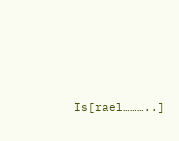Is[rael………..]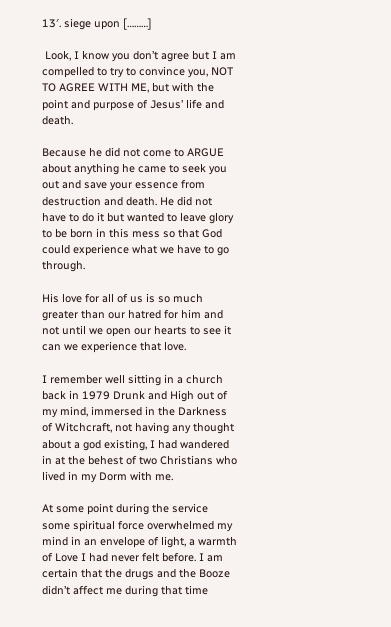13′. siege upon [………]

 Look, I know you don’t agree but I am compelled to try to convince you, NOT TO AGREE WITH ME, but with the point and purpose of Jesus’ life and death.

Because he did not come to ARGUE about anything he came to seek you out and save your essence from destruction and death. He did not have to do it but wanted to leave glory to be born in this mess so that God could experience what we have to go through.

His love for all of us is so much greater than our hatred for him and not until we open our hearts to see it can we experience that love.

I remember well sitting in a church back in 1979 Drunk and High out of my mind, immersed in the Darkness of Witchcraft, not having any thought about a god existing, I had wandered in at the behest of two Christians who lived in my Dorm with me.

At some point during the service some spiritual force overwhelmed my mind in an envelope of light, a warmth of Love I had never felt before. I am certain that the drugs and the Booze didn’t affect me during that time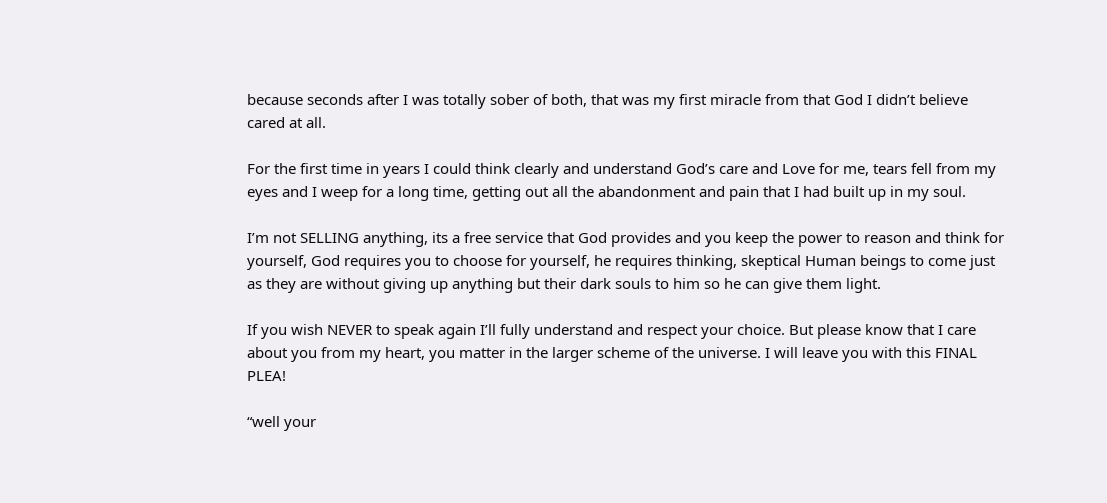because seconds after I was totally sober of both, that was my first miracle from that God I didn’t believe cared at all.

For the first time in years I could think clearly and understand God’s care and Love for me, tears fell from my eyes and I weep for a long time, getting out all the abandonment and pain that I had built up in my soul.

I’m not SELLING anything, its a free service that God provides and you keep the power to reason and think for yourself, God requires you to choose for yourself, he requires thinking, skeptical Human beings to come just as they are without giving up anything but their dark souls to him so he can give them light.

If you wish NEVER to speak again I’ll fully understand and respect your choice. But please know that I care about you from my heart, you matter in the larger scheme of the universe. I will leave you with this FINAL PLEA!

“well your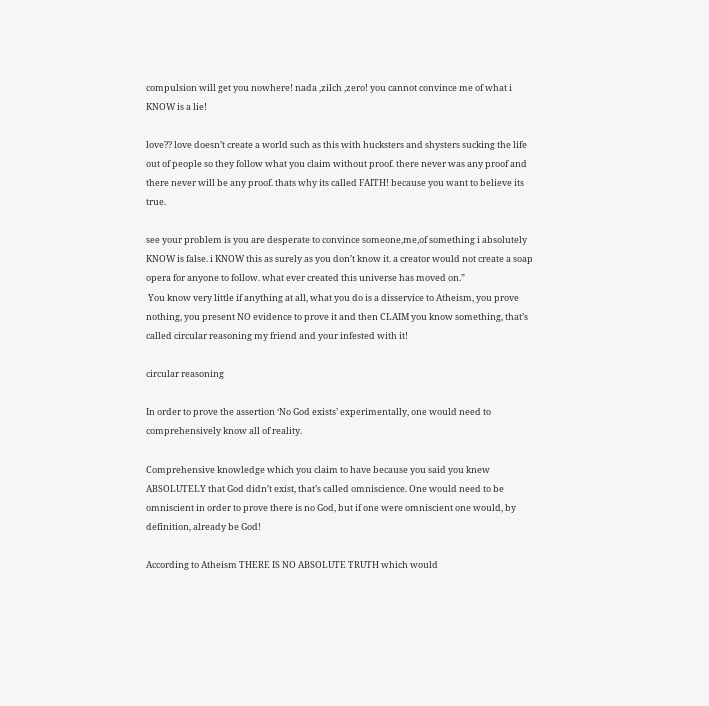compulsion will get you nowhere! nada ,zilch ,zero! you cannot convince me of what i KNOW is a lie!

love?? love doesn’t create a world such as this with hucksters and shysters sucking the life out of people so they follow what you claim without proof. there never was any proof and there never will be any proof. thats why its called FAITH! because you want to believe its true.

see your problem is you are desperate to convince someone,me,of something i absolutely KNOW is false. i KNOW this as surely as you don’t know it. a creator would not create a soap opera for anyone to follow. what ever created this universe has moved on.”
 You know very little if anything at all, what you do is a disservice to Atheism, you prove nothing, you present NO evidence to prove it and then CLAIM you know something, that’s called circular reasoning my friend and your infested with it!

circular reasoning

In order to prove the assertion ‘No God exists’ experimentally, one would need to comprehensively know all of reality.

Comprehensive knowledge which you claim to have because you said you knew ABSOLUTELY that God didn’t exist, that’s called omniscience. One would need to be omniscient in order to prove there is no God, but if one were omniscient one would, by definition, already be God!

According to Atheism THERE IS NO ABSOLUTE TRUTH which would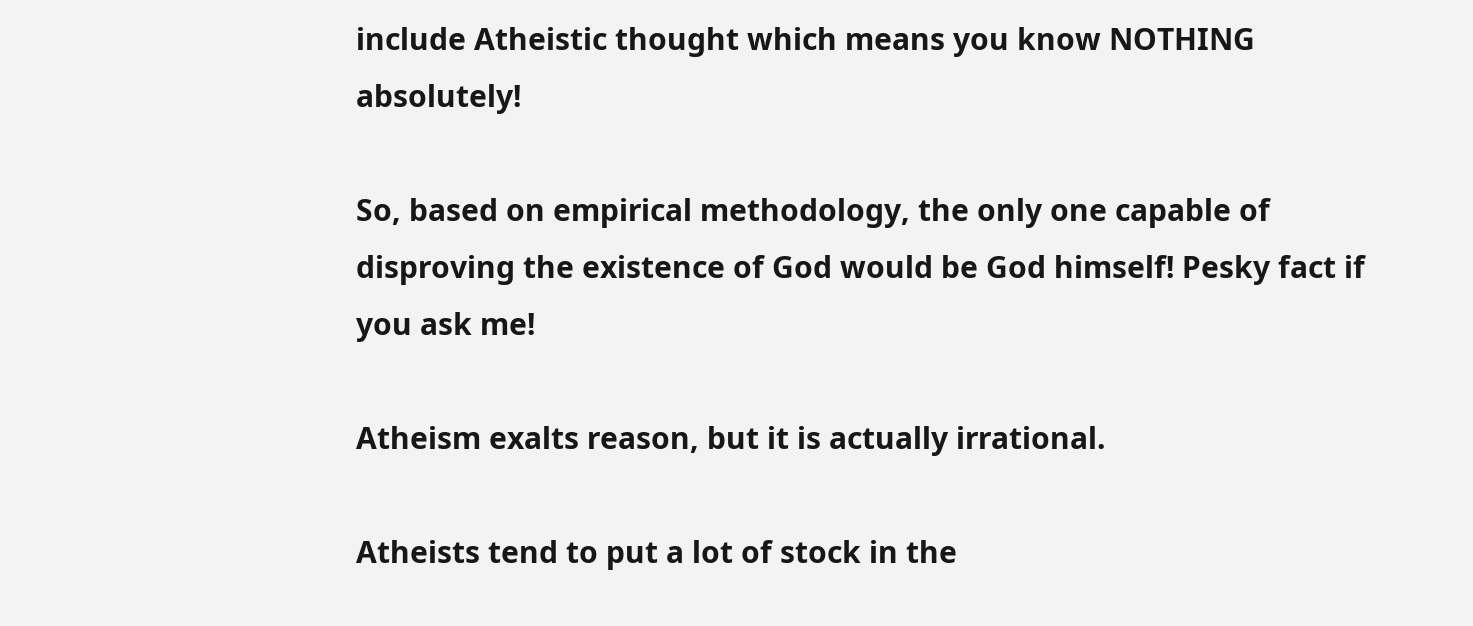include Atheistic thought which means you know NOTHING absolutely!

So, based on empirical methodology, the only one capable of disproving the existence of God would be God himself! Pesky fact if you ask me!

Atheism exalts reason, but it is actually irrational.

Atheists tend to put a lot of stock in the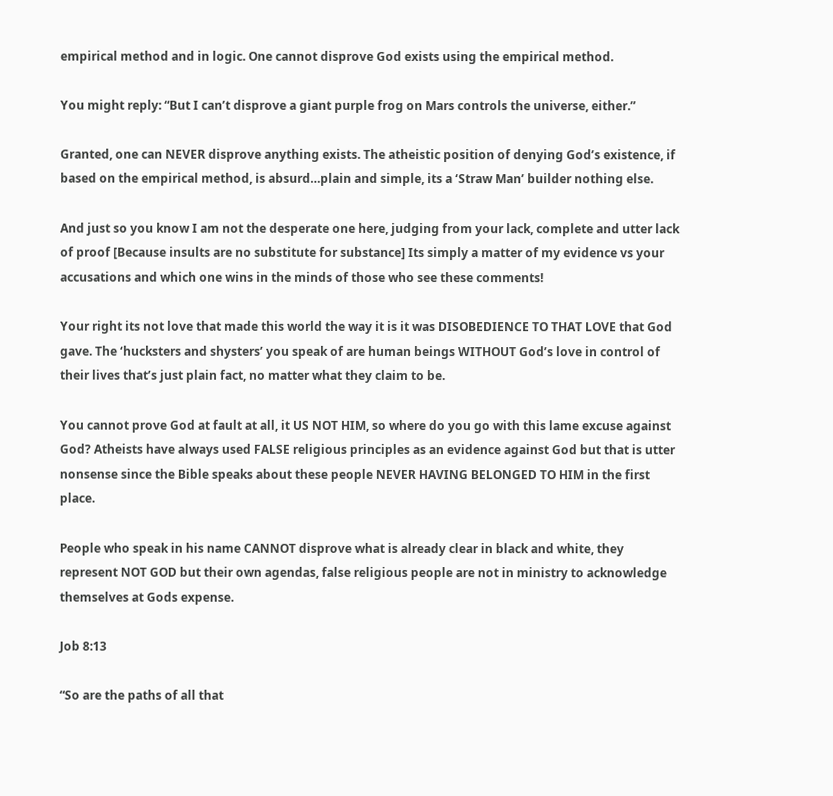empirical method and in logic. One cannot disprove God exists using the empirical method.

You might reply: “But I can’t disprove a giant purple frog on Mars controls the universe, either.”

Granted, one can NEVER disprove anything exists. The atheistic position of denying God’s existence, if based on the empirical method, is absurd…plain and simple, its a ‘Straw Man’ builder nothing else.

And just so you know I am not the desperate one here, judging from your lack, complete and utter lack of proof [Because insults are no substitute for substance] Its simply a matter of my evidence vs your accusations and which one wins in the minds of those who see these comments!

Your right its not love that made this world the way it is it was DISOBEDIENCE TO THAT LOVE that God gave. The ‘hucksters and shysters’ you speak of are human beings WITHOUT God’s love in control of their lives that’s just plain fact, no matter what they claim to be.

You cannot prove God at fault at all, it US NOT HIM, so where do you go with this lame excuse against God? Atheists have always used FALSE religious principles as an evidence against God but that is utter nonsense since the Bible speaks about these people NEVER HAVING BELONGED TO HIM in the first place.

People who speak in his name CANNOT disprove what is already clear in black and white, they represent NOT GOD but their own agendas, false religious people are not in ministry to acknowledge themselves at Gods expense.

Job 8:13

“So are the paths of all that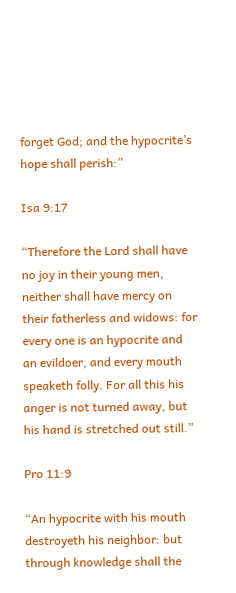forget God; and the hypocrite’s hope shall perish:”

Isa 9:17

“Therefore the Lord shall have no joy in their young men, neither shall have mercy on their fatherless and widows: for every one is an hypocrite and an evildoer, and every mouth speaketh folly. For all this his anger is not turned away, but his hand is stretched out still.”

Pro 11:9

“An hypocrite with his mouth destroyeth his neighbor: but through knowledge shall the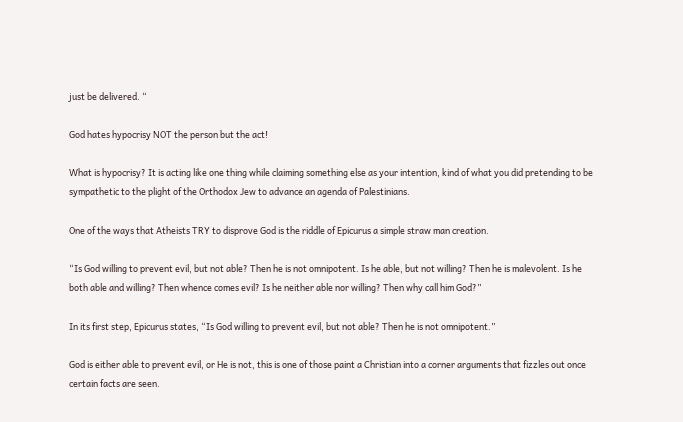just be delivered. “

God hates hypocrisy NOT the person but the act!

What is hypocrisy? It is acting like one thing while claiming something else as your intention, kind of what you did pretending to be sympathetic to the plight of the Orthodox Jew to advance an agenda of Palestinians.

One of the ways that Atheists TRY to disprove God is the riddle of Epicurus a simple straw man creation.

“Is God willing to prevent evil, but not able? Then he is not omnipotent. Is he able, but not willing? Then he is malevolent. Is he both able and willing? Then whence comes evil? Is he neither able nor willing? Then why call him God?”

In its first step, Epicurus states, “Is God willing to prevent evil, but not able? Then he is not omnipotent.”

God is either able to prevent evil, or He is not, this is one of those paint a Christian into a corner arguments that fizzles out once certain facts are seen.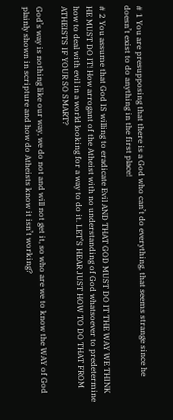# 1 You are presupposing that there is a God who can’t do everything, that seems strange since he doesn’t exist to do anything in the first place!

# 2 You assume that God IS willing to eradicate Evil AND THAT GOD MUST DO IT THE WAY WE THINK HE MUST DO IT! How arrogant of the Atheist with no understanding of God whatsoever to predetermine how to deal with evil in a world looking for a way to do it. LET’S HEAR JUST HOW TO DO THAT FROM ATHEISTS IF YOUR SO SMART?

God’s way is nothing like our way, we do not and will not get it, so who are we to know the WAY of God plainly shown in scripture and how do Atheists know it isn’t working?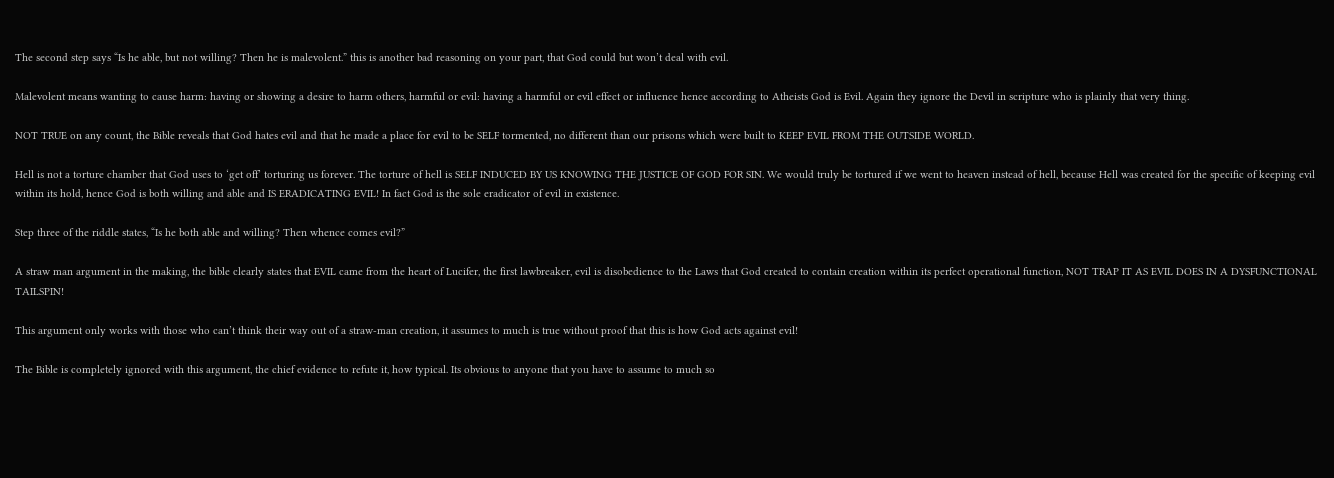The second step says “Is he able, but not willing? Then he is malevolent.” this is another bad reasoning on your part, that God could but won’t deal with evil.

Malevolent means wanting to cause harm: having or showing a desire to harm others, harmful or evil: having a harmful or evil effect or influence hence according to Atheists God is Evil. Again they ignore the Devil in scripture who is plainly that very thing.

NOT TRUE on any count, the Bible reveals that God hates evil and that he made a place for evil to be SELF tormented, no different than our prisons which were built to KEEP EVIL FROM THE OUTSIDE WORLD.

Hell is not a torture chamber that God uses to ‘get off’ torturing us forever. The torture of hell is SELF INDUCED BY US KNOWING THE JUSTICE OF GOD FOR SIN. We would truly be tortured if we went to heaven instead of hell, because Hell was created for the specific of keeping evil within its hold, hence God is both willing and able and IS ERADICATING EVIL! In fact God is the sole eradicator of evil in existence.

Step three of the riddle states, “Is he both able and willing? Then whence comes evil?”

A straw man argument in the making, the bible clearly states that EVIL came from the heart of Lucifer, the first lawbreaker, evil is disobedience to the Laws that God created to contain creation within its perfect operational function, NOT TRAP IT AS EVIL DOES IN A DYSFUNCTIONAL TAILSPIN!

This argument only works with those who can’t think their way out of a straw-man creation, it assumes to much is true without proof that this is how God acts against evil!

The Bible is completely ignored with this argument, the chief evidence to refute it, how typical. Its obvious to anyone that you have to assume to much so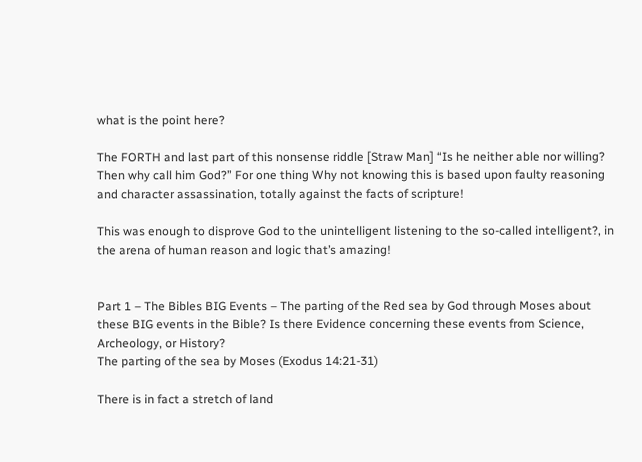what is the point here?

The FORTH and last part of this nonsense riddle [Straw Man] “Is he neither able nor willing? Then why call him God?” For one thing Why not knowing this is based upon faulty reasoning and character assassination, totally against the facts of scripture!

This was enough to disprove God to the unintelligent listening to the so-called intelligent?, in the arena of human reason and logic that’s amazing!


Part 1 – The Bibles BIG Events – The parting of the Red sea by God through Moses about these BIG events in the Bible? Is there Evidence concerning these events from Science, Archeology, or History?
The parting of the sea by Moses (Exodus 14:21-31)

There is in fact a stretch of land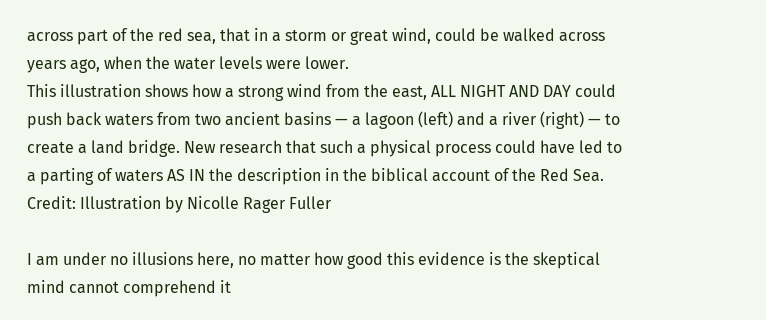across part of the red sea, that in a storm or great wind, could be walked across years ago, when the water levels were lower.
This illustration shows how a strong wind from the east, ALL NIGHT AND DAY could push back waters from two ancient basins — a lagoon (left) and a river (right) — to create a land bridge. New research that such a physical process could have led to a parting of waters AS IN the description in the biblical account of the Red Sea.
Credit: Illustration by Nicolle Rager Fuller

I am under no illusions here, no matter how good this evidence is the skeptical mind cannot comprehend it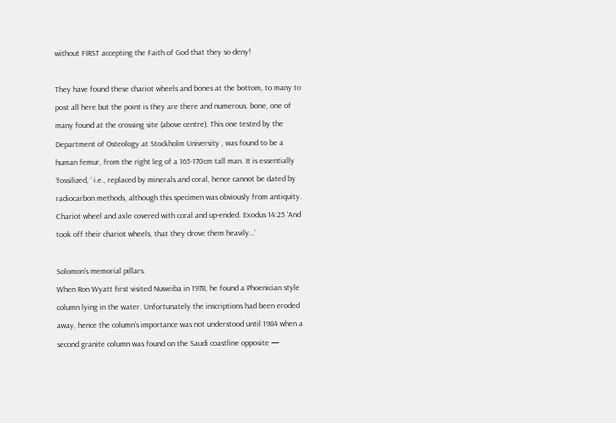without FIRST accepting the Faith of God that they so deny!

They have found these chariot wheels and bones at the bottom, to many to post all here but the point is they are there and numerous. bone, one of many found at the crossing site (above centre). This one tested by the Department of Osteology at Stockholm University , was found to be a human femur, from the right leg of a 165-170cm tall man. It is essentially ‘fossilized, ‘ i.e., replaced by minerals and coral, hence cannot be dated by radiocarbon methods, although this specimen was obviously from antiquity. Chariot wheel and axle covered with coral and up-ended. Exodus 14:25 ‘And took off their chariot wheels, that they drove them heavily…’

Solomon’s memorial pillars.
When Ron Wyatt first visited Nuweiba in 1978, he found a Phoenician style column lying in the water. Unfortunately the inscriptions had been eroded away, hence the column’s importance was not understood until 1984 when a second granite column was found on the Saudi coastline opposite —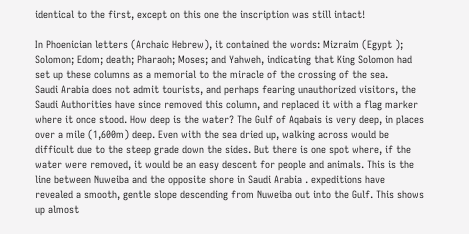identical to the first, except on this one the inscription was still intact!

In Phoenician letters (Archaic Hebrew), it contained the words: Mizraim (Egypt ); Solomon; Edom; death; Pharaoh; Moses; and Yahweh, indicating that King Solomon had set up these columns as a memorial to the miracle of the crossing of the sea.
Saudi Arabia does not admit tourists, and perhaps fearing unauthorized visitors, the Saudi Authorities have since removed this column, and replaced it with a flag marker where it once stood. How deep is the water? The Gulf of Aqabais is very deep, in places over a mile (1,600m) deep. Even with the sea dried up, walking across would be difficult due to the steep grade down the sides. But there is one spot where, if the water were removed, it would be an easy descent for people and animals. This is the line between Nuweiba and the opposite shore in Saudi Arabia . expeditions have revealed a smooth, gentle slope descending from Nuweiba out into the Gulf. This shows up almost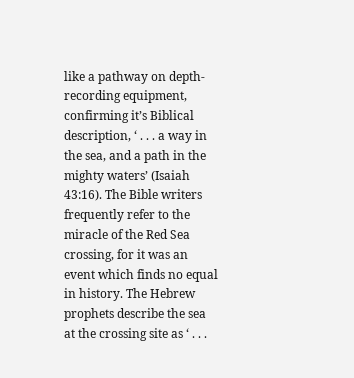like a pathway on depth-recording equipment, confirming it’s Biblical description, ‘ . . . a way in the sea, and a path in the mighty waters’ (Isaiah 43:16). The Bible writers frequently refer to the miracle of the Red Sea crossing, for it was an event which finds no equal in history. The Hebrew prophets describe the sea at the crossing site as ‘ . . .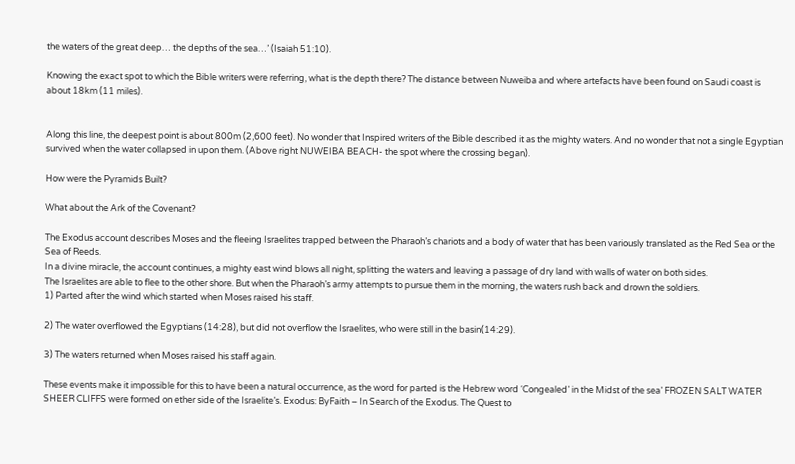the waters of the great deep… the depths of the sea…’ (Isaiah 51:10).

Knowing the exact spot to which the Bible writers were referring, what is the depth there? The distance between Nuweiba and where artefacts have been found on Saudi coast is about 18km (11 miles).


Along this line, the deepest point is about 800m (2,600 feet). No wonder that Inspired writers of the Bible described it as the mighty waters. And no wonder that not a single Egyptian survived when the water collapsed in upon them. (Above right NUWEIBA BEACH- the spot where the crossing began).

How were the Pyramids Built?

What about the Ark of the Covenant?

The Exodus account describes Moses and the fleeing Israelites trapped between the Pharaoh’s chariots and a body of water that has been variously translated as the Red Sea or the Sea of Reeds.
In a divine miracle, the account continues, a mighty east wind blows all night, splitting the waters and leaving a passage of dry land with walls of water on both sides.
The Israelites are able to flee to the other shore. But when the Pharaoh’s army attempts to pursue them in the morning, the waters rush back and drown the soldiers.
1) Parted after the wind which started when Moses raised his staff.

2) The water overflowed the Egyptians (14:28), but did not overflow the Israelites, who were still in the basin(14:29).

3) The waters returned when Moses raised his staff again.

These events make it impossible for this to have been a natural occurrence, as the word for parted is the Hebrew word ‘Congealed’ in the Midst of the sea’ FROZEN SALT WATER SHEER CLIFFS were formed on ether side of the Israelite’s. Exodus: ByFaith – In Search of the Exodus. The Quest to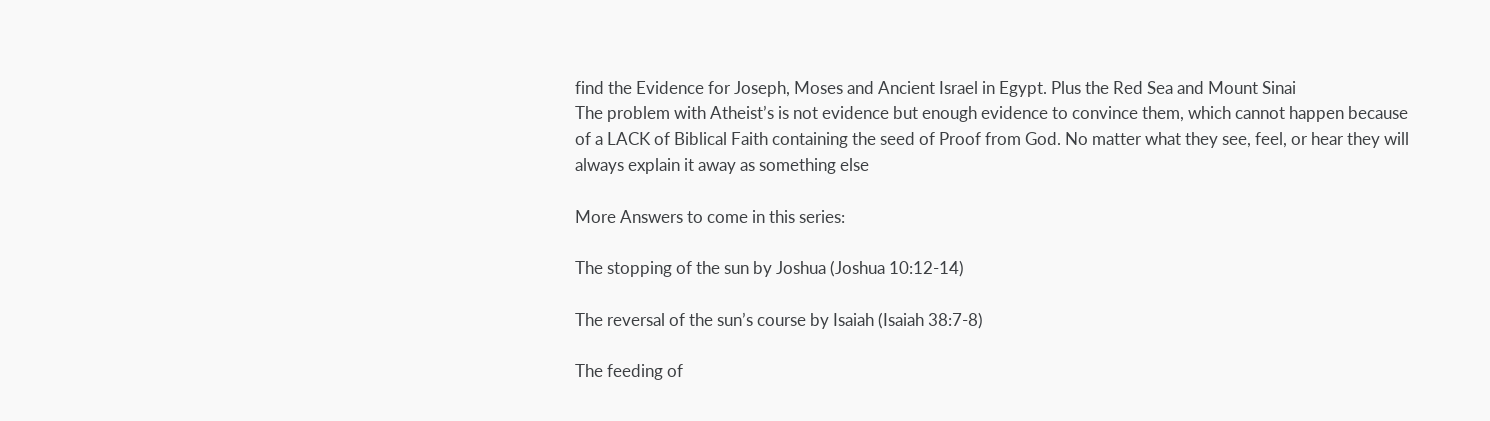find the Evidence for Joseph, Moses and Ancient Israel in Egypt. Plus the Red Sea and Mount Sinai
The problem with Atheist’s is not evidence but enough evidence to convince them, which cannot happen because of a LACK of Biblical Faith containing the seed of Proof from God. No matter what they see, feel, or hear they will always explain it away as something else

More Answers to come in this series:

The stopping of the sun by Joshua (Joshua 10:12-14)

The reversal of the sun’s course by Isaiah (Isaiah 38:7-8)

The feeding of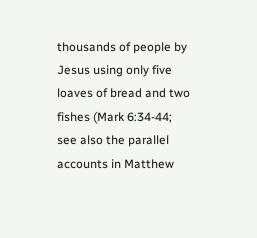thousands of people by Jesus using only five loaves of bread and two fishes (Mark 6:34-44; see also the parallel accounts in Matthew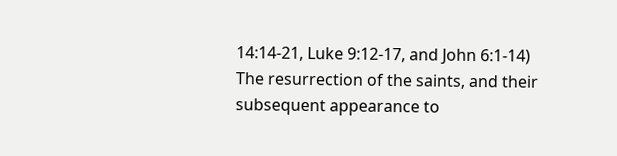14:14-21, Luke 9:12-17, and John 6:1-14)
The resurrection of the saints, and their subsequent appearance to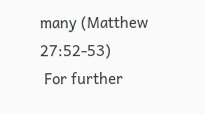many (Matthew 27:52-53)
 For further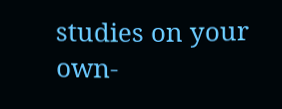studies on your own-